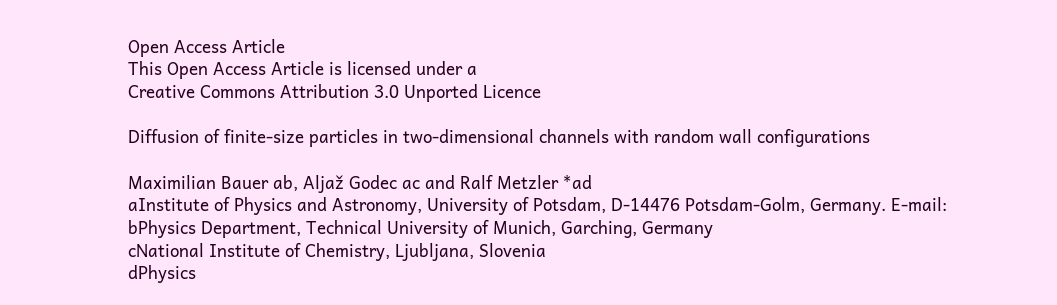Open Access Article
This Open Access Article is licensed under a
Creative Commons Attribution 3.0 Unported Licence

Diffusion of finite-size particles in two-dimensional channels with random wall configurations

Maximilian Bauer ab, Aljaž Godec ac and Ralf Metzler *ad
aInstitute of Physics and Astronomy, University of Potsdam, D-14476 Potsdam-Golm, Germany. E-mail:
bPhysics Department, Technical University of Munich, Garching, Germany
cNational Institute of Chemistry, Ljubljana, Slovenia
dPhysics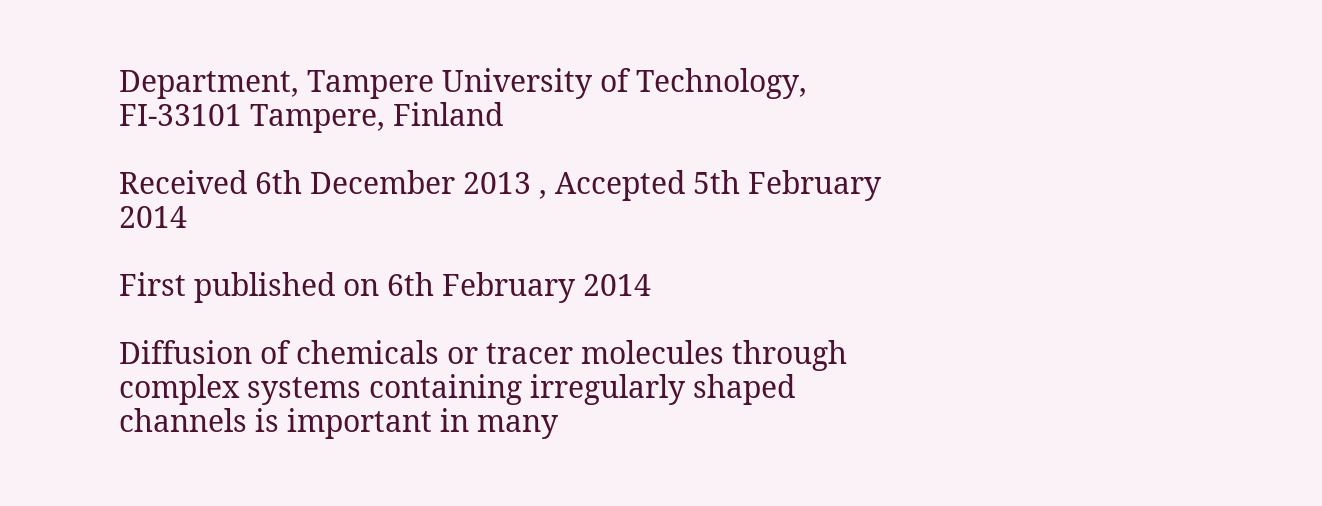Department, Tampere University of Technology, FI-33101 Tampere, Finland

Received 6th December 2013 , Accepted 5th February 2014

First published on 6th February 2014

Diffusion of chemicals or tracer molecules through complex systems containing irregularly shaped channels is important in many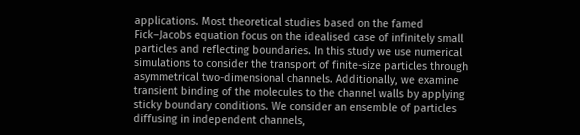applications. Most theoretical studies based on the famed Fick–Jacobs equation focus on the idealised case of infinitely small particles and reflecting boundaries. In this study we use numerical simulations to consider the transport of finite-size particles through asymmetrical two-dimensional channels. Additionally, we examine transient binding of the molecules to the channel walls by applying sticky boundary conditions. We consider an ensemble of particles diffusing in independent channels,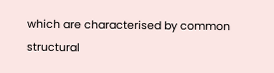which are characterised by common structural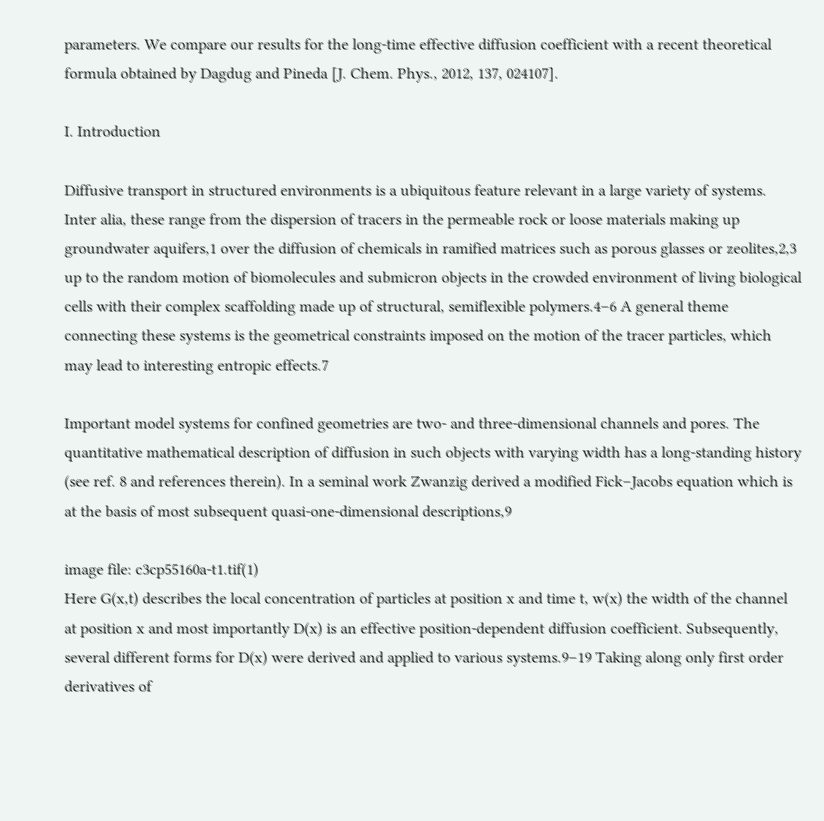parameters. We compare our results for the long-time effective diffusion coefficient with a recent theoretical formula obtained by Dagdug and Pineda [J. Chem. Phys., 2012, 137, 024107].

I. Introduction

Diffusive transport in structured environments is a ubiquitous feature relevant in a large variety of systems. Inter alia, these range from the dispersion of tracers in the permeable rock or loose materials making up groundwater aquifers,1 over the diffusion of chemicals in ramified matrices such as porous glasses or zeolites,2,3 up to the random motion of biomolecules and submicron objects in the crowded environment of living biological cells with their complex scaffolding made up of structural, semiflexible polymers.4–6 A general theme connecting these systems is the geometrical constraints imposed on the motion of the tracer particles, which may lead to interesting entropic effects.7

Important model systems for confined geometries are two- and three-dimensional channels and pores. The quantitative mathematical description of diffusion in such objects with varying width has a long-standing history (see ref. 8 and references therein). In a seminal work Zwanzig derived a modified Fick–Jacobs equation which is at the basis of most subsequent quasi-one-dimensional descriptions,9

image file: c3cp55160a-t1.tif(1)
Here G(x,t) describes the local concentration of particles at position x and time t, w(x) the width of the channel at position x and most importantly D(x) is an effective position-dependent diffusion coefficient. Subsequently, several different forms for D(x) were derived and applied to various systems.9–19 Taking along only first order derivatives of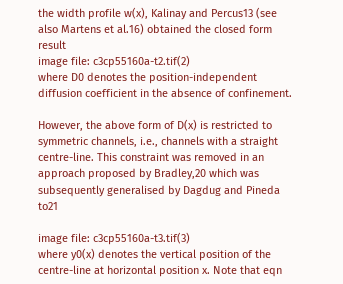the width profile w(x), Kalinay and Percus13 (see also Martens et al.16) obtained the closed form result
image file: c3cp55160a-t2.tif(2)
where D0 denotes the position-independent diffusion coefficient in the absence of confinement.

However, the above form of D(x) is restricted to symmetric channels, i.e., channels with a straight centre-line. This constraint was removed in an approach proposed by Bradley,20 which was subsequently generalised by Dagdug and Pineda to21

image file: c3cp55160a-t3.tif(3)
where y0(x) denotes the vertical position of the centre-line at horizontal position x. Note that eqn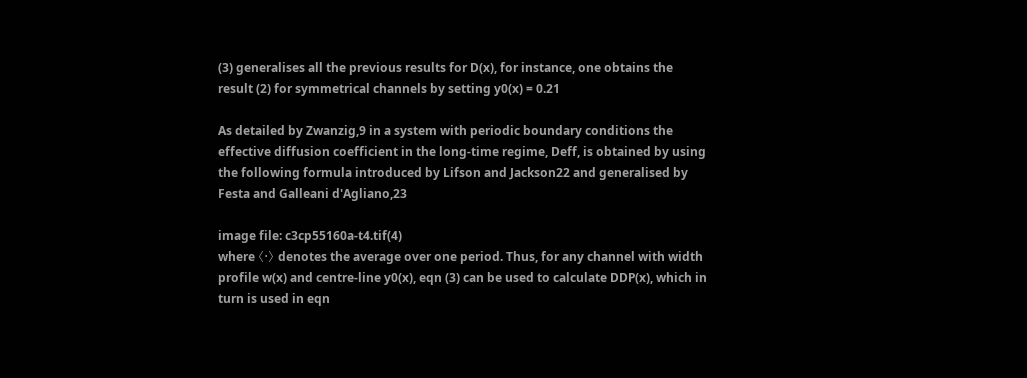(3) generalises all the previous results for D(x), for instance, one obtains the result (2) for symmetrical channels by setting y0(x) = 0.21

As detailed by Zwanzig,9 in a system with periodic boundary conditions the effective diffusion coefficient in the long-time regime, Deff, is obtained by using the following formula introduced by Lifson and Jackson22 and generalised by Festa and Galleani d'Agliano,23

image file: c3cp55160a-t4.tif(4)
where 〈·〉 denotes the average over one period. Thus, for any channel with width profile w(x) and centre-line y0(x), eqn (3) can be used to calculate DDP(x), which in turn is used in eqn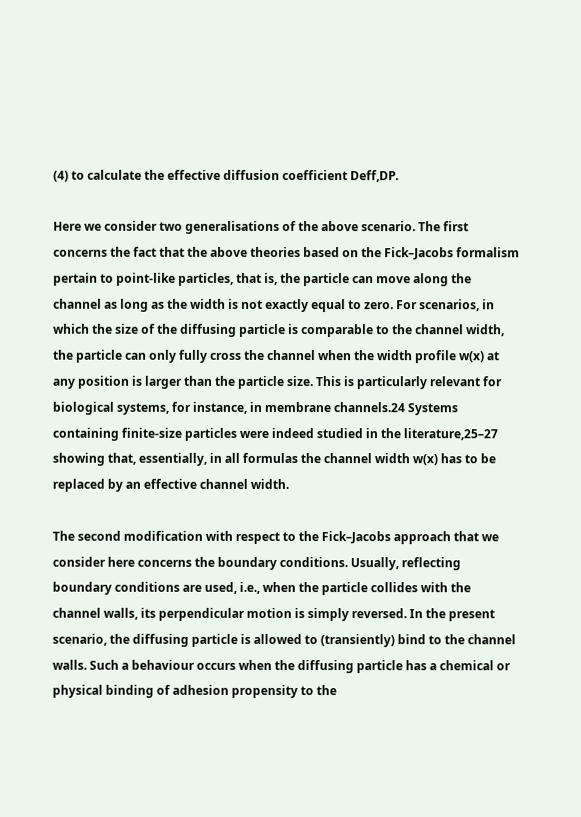(4) to calculate the effective diffusion coefficient Deff,DP.

Here we consider two generalisations of the above scenario. The first concerns the fact that the above theories based on the Fick–Jacobs formalism pertain to point-like particles, that is, the particle can move along the channel as long as the width is not exactly equal to zero. For scenarios, in which the size of the diffusing particle is comparable to the channel width, the particle can only fully cross the channel when the width profile w(x) at any position is larger than the particle size. This is particularly relevant for biological systems, for instance, in membrane channels.24 Systems containing finite-size particles were indeed studied in the literature,25–27 showing that, essentially, in all formulas the channel width w(x) has to be replaced by an effective channel width.

The second modification with respect to the Fick–Jacobs approach that we consider here concerns the boundary conditions. Usually, reflecting boundary conditions are used, i.e., when the particle collides with the channel walls, its perpendicular motion is simply reversed. In the present scenario, the diffusing particle is allowed to (transiently) bind to the channel walls. Such a behaviour occurs when the diffusing particle has a chemical or physical binding of adhesion propensity to the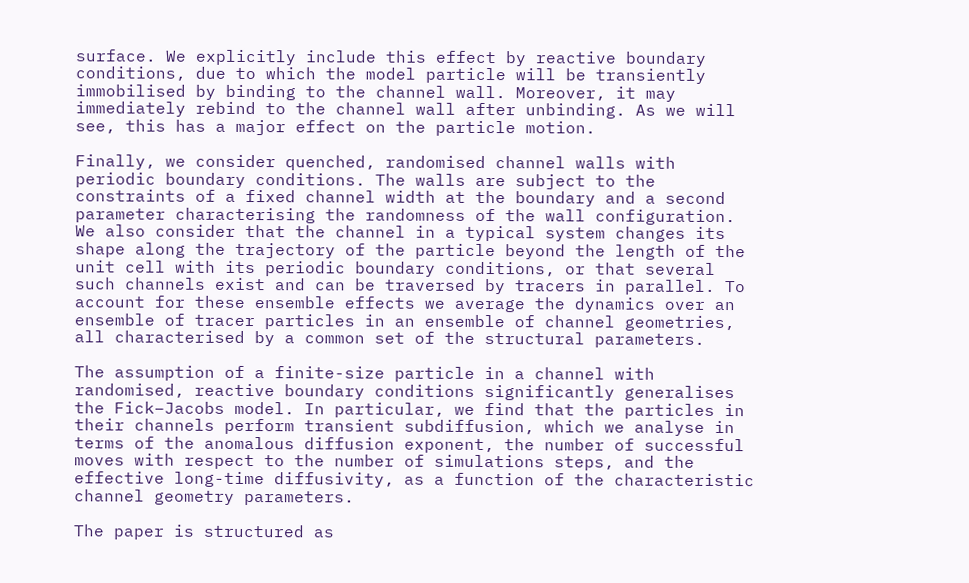surface. We explicitly include this effect by reactive boundary conditions, due to which the model particle will be transiently immobilised by binding to the channel wall. Moreover, it may immediately rebind to the channel wall after unbinding. As we will see, this has a major effect on the particle motion.

Finally, we consider quenched, randomised channel walls with periodic boundary conditions. The walls are subject to the constraints of a fixed channel width at the boundary and a second parameter characterising the randomness of the wall configuration. We also consider that the channel in a typical system changes its shape along the trajectory of the particle beyond the length of the unit cell with its periodic boundary conditions, or that several such channels exist and can be traversed by tracers in parallel. To account for these ensemble effects we average the dynamics over an ensemble of tracer particles in an ensemble of channel geometries, all characterised by a common set of the structural parameters.

The assumption of a finite-size particle in a channel with randomised, reactive boundary conditions significantly generalises the Fick–Jacobs model. In particular, we find that the particles in their channels perform transient subdiffusion, which we analyse in terms of the anomalous diffusion exponent, the number of successful moves with respect to the number of simulations steps, and the effective long-time diffusivity, as a function of the characteristic channel geometry parameters.

The paper is structured as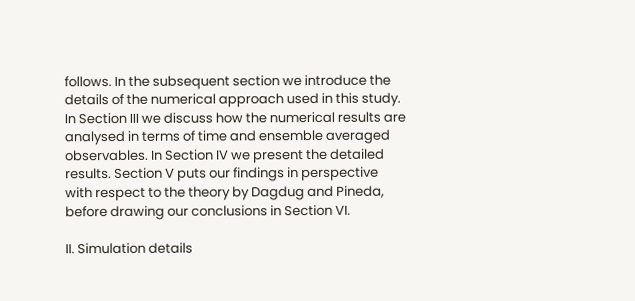follows. In the subsequent section we introduce the details of the numerical approach used in this study. In Section III we discuss how the numerical results are analysed in terms of time and ensemble averaged observables. In Section IV we present the detailed results. Section V puts our findings in perspective with respect to the theory by Dagdug and Pineda, before drawing our conclusions in Section VI.

II. Simulation details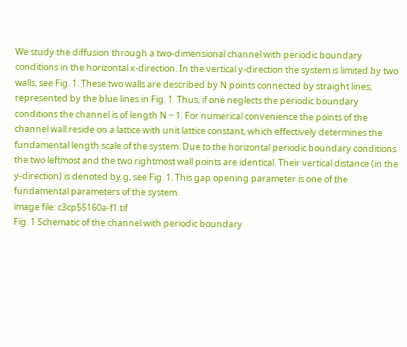We study the diffusion through a two-dimensional channel with periodic boundary conditions in the horizontal x-direction. In the vertical y-direction the system is limited by two walls, see Fig. 1. These two walls are described by N points connected by straight lines, represented by the blue lines in Fig. 1. Thus, if one neglects the periodic boundary conditions the channel is of length N − 1. For numerical convenience the points of the channel wall reside on a lattice with unit lattice constant, which effectively determines the fundamental length scale of the system. Due to the horizontal periodic boundary conditions the two leftmost and the two rightmost wall points are identical. Their vertical distance (in the y-direction) is denoted by g, see Fig. 1. This gap opening parameter is one of the fundamental parameters of the system.
image file: c3cp55160a-f1.tif
Fig. 1 Schematic of the channel with periodic boundary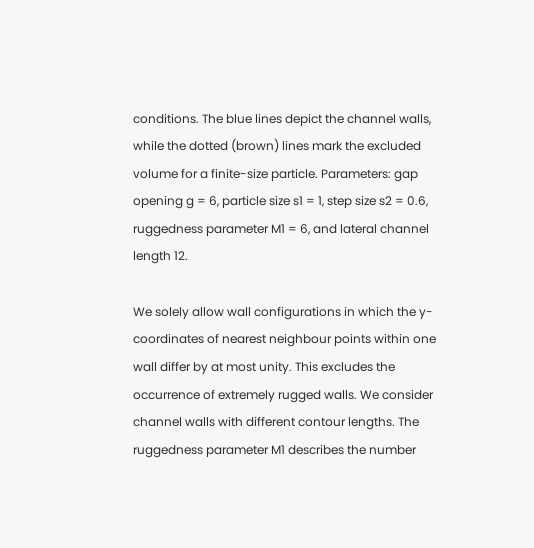conditions. The blue lines depict the channel walls, while the dotted (brown) lines mark the excluded volume for a finite-size particle. Parameters: gap opening g = 6, particle size s1 = 1, step size s2 = 0.6, ruggedness parameter M1 = 6, and lateral channel length 12.

We solely allow wall configurations in which the y-coordinates of nearest neighbour points within one wall differ by at most unity. This excludes the occurrence of extremely rugged walls. We consider channel walls with different contour lengths. The ruggedness parameter M1 describes the number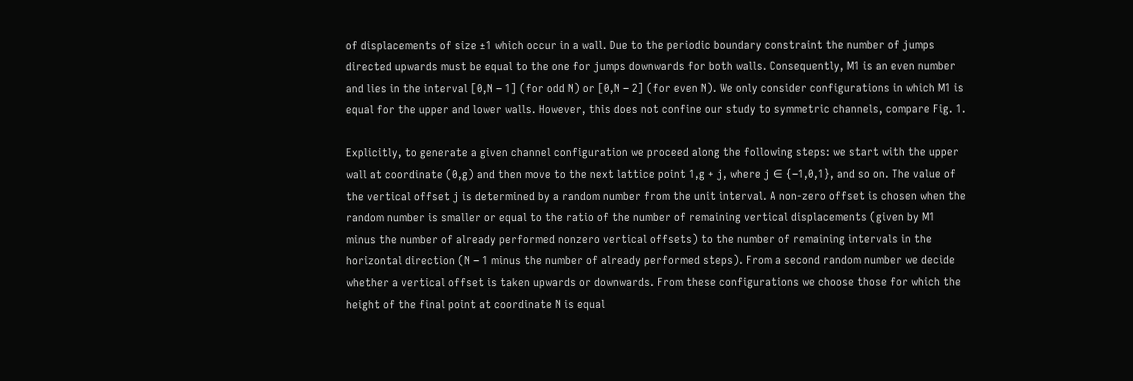of displacements of size ±1 which occur in a wall. Due to the periodic boundary constraint the number of jumps directed upwards must be equal to the one for jumps downwards for both walls. Consequently, M1 is an even number and lies in the interval [0,N − 1] (for odd N) or [0,N − 2] (for even N). We only consider configurations in which M1 is equal for the upper and lower walls. However, this does not confine our study to symmetric channels, compare Fig. 1.

Explicitly, to generate a given channel configuration we proceed along the following steps: we start with the upper wall at coordinate (0,g) and then move to the next lattice point 1,g + j, where j ∈ {−1,0,1}, and so on. The value of the vertical offset j is determined by a random number from the unit interval. A non-zero offset is chosen when the random number is smaller or equal to the ratio of the number of remaining vertical displacements (given by M1 minus the number of already performed nonzero vertical offsets) to the number of remaining intervals in the horizontal direction (N − 1 minus the number of already performed steps). From a second random number we decide whether a vertical offset is taken upwards or downwards. From these configurations we choose those for which the height of the final point at coordinate N is equal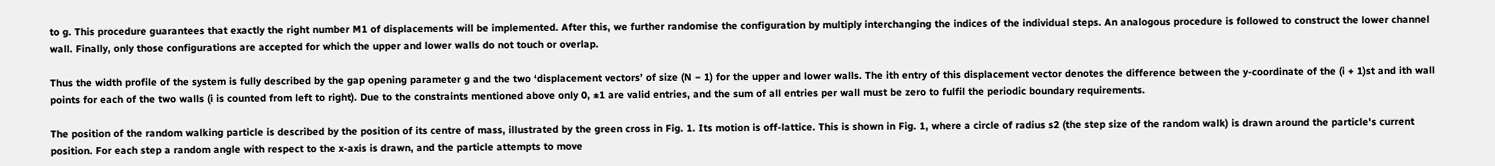to g. This procedure guarantees that exactly the right number M1 of displacements will be implemented. After this, we further randomise the configuration by multiply interchanging the indices of the individual steps. An analogous procedure is followed to construct the lower channel wall. Finally, only those configurations are accepted for which the upper and lower walls do not touch or overlap.

Thus the width profile of the system is fully described by the gap opening parameter g and the two ‘displacement vectors’ of size (N − 1) for the upper and lower walls. The ith entry of this displacement vector denotes the difference between the y-coordinate of the (i + 1)st and ith wall points for each of the two walls (i is counted from left to right). Due to the constraints mentioned above only 0, ±1 are valid entries, and the sum of all entries per wall must be zero to fulfil the periodic boundary requirements.

The position of the random walking particle is described by the position of its centre of mass, illustrated by the green cross in Fig. 1. Its motion is off-lattice. This is shown in Fig. 1, where a circle of radius s2 (the step size of the random walk) is drawn around the particle's current position. For each step a random angle with respect to the x-axis is drawn, and the particle attempts to move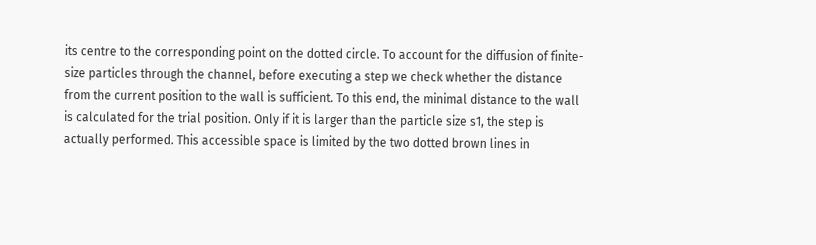its centre to the corresponding point on the dotted circle. To account for the diffusion of finite-size particles through the channel, before executing a step we check whether the distance from the current position to the wall is sufficient. To this end, the minimal distance to the wall is calculated for the trial position. Only if it is larger than the particle size s1, the step is actually performed. This accessible space is limited by the two dotted brown lines in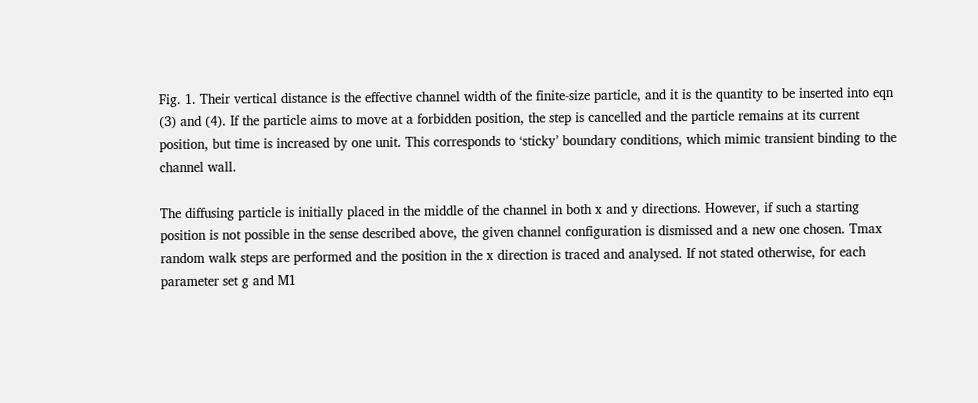Fig. 1. Their vertical distance is the effective channel width of the finite-size particle, and it is the quantity to be inserted into eqn (3) and (4). If the particle aims to move at a forbidden position, the step is cancelled and the particle remains at its current position, but time is increased by one unit. This corresponds to ‘sticky’ boundary conditions, which mimic transient binding to the channel wall.

The diffusing particle is initially placed in the middle of the channel in both x and y directions. However, if such a starting position is not possible in the sense described above, the given channel configuration is dismissed and a new one chosen. Tmax random walk steps are performed and the position in the x direction is traced and analysed. If not stated otherwise, for each parameter set g and M1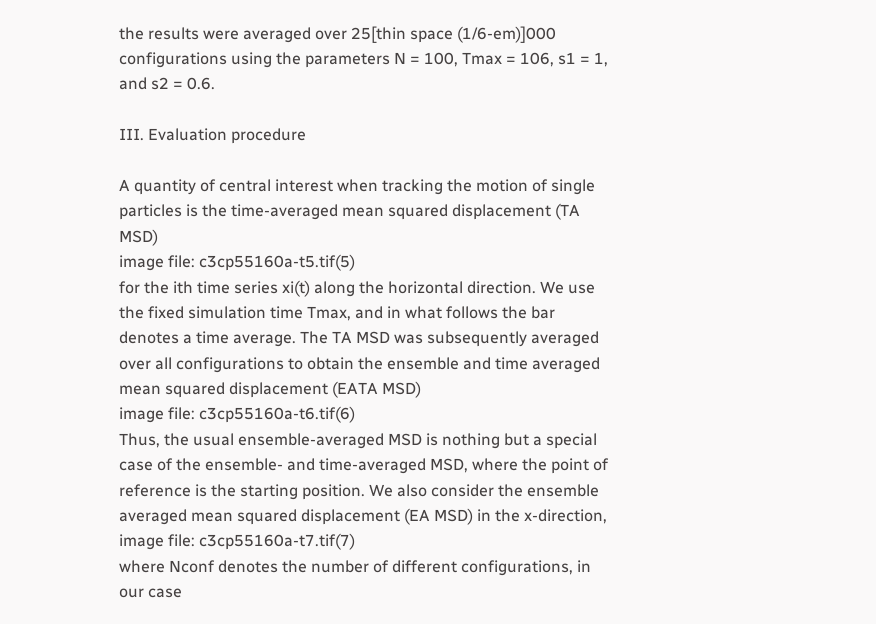the results were averaged over 25[thin space (1/6-em)]000 configurations using the parameters N = 100, Tmax = 106, s1 = 1, and s2 = 0.6.

III. Evaluation procedure

A quantity of central interest when tracking the motion of single particles is the time-averaged mean squared displacement (TA MSD)
image file: c3cp55160a-t5.tif(5)
for the ith time series xi(t) along the horizontal direction. We use the fixed simulation time Tmax, and in what follows the bar denotes a time average. The TA MSD was subsequently averaged over all configurations to obtain the ensemble and time averaged mean squared displacement (EATA MSD)
image file: c3cp55160a-t6.tif(6)
Thus, the usual ensemble-averaged MSD is nothing but a special case of the ensemble- and time-averaged MSD, where the point of reference is the starting position. We also consider the ensemble averaged mean squared displacement (EA MSD) in the x-direction,
image file: c3cp55160a-t7.tif(7)
where Nconf denotes the number of different configurations, in our case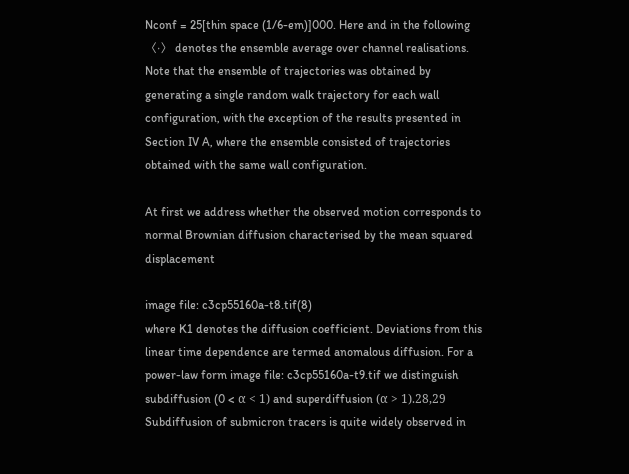Nconf = 25[thin space (1/6-em)]000. Here and in the following 〈·〉 denotes the ensemble average over channel realisations. Note that the ensemble of trajectories was obtained by generating a single random walk trajectory for each wall configuration, with the exception of the results presented in Section IV A, where the ensemble consisted of trajectories obtained with the same wall configuration.

At first we address whether the observed motion corresponds to normal Brownian diffusion characterised by the mean squared displacement

image file: c3cp55160a-t8.tif(8)
where K1 denotes the diffusion coefficient. Deviations from this linear time dependence are termed anomalous diffusion. For a power-law form image file: c3cp55160a-t9.tif we distinguish subdiffusion (0 < α < 1) and superdiffusion (α > 1).28,29 Subdiffusion of submicron tracers is quite widely observed in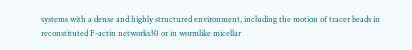systems with a dense and highly structured environment, including the motion of tracer beads in reconstituted F-actin networks30 or in wormlike micellar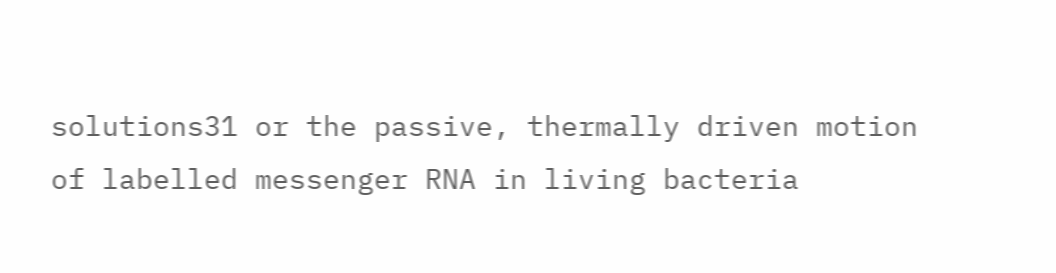solutions31 or the passive, thermally driven motion of labelled messenger RNA in living bacteria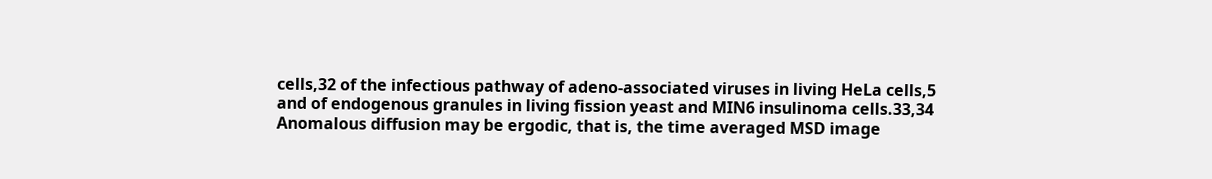cells,32 of the infectious pathway of adeno-associated viruses in living HeLa cells,5 and of endogenous granules in living fission yeast and MIN6 insulinoma cells.33,34 Anomalous diffusion may be ergodic, that is, the time averaged MSD image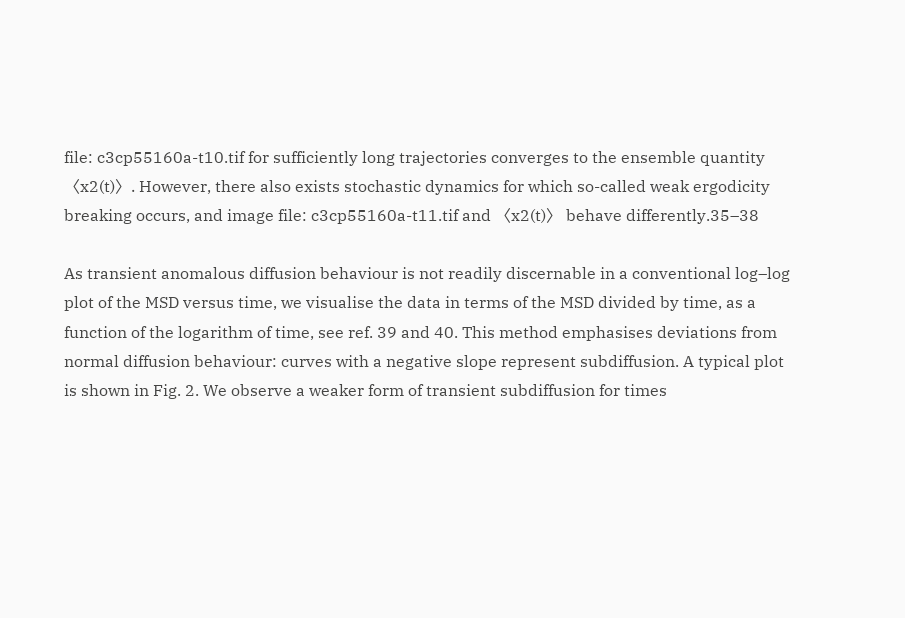file: c3cp55160a-t10.tif for sufficiently long trajectories converges to the ensemble quantity 〈x2(t)〉. However, there also exists stochastic dynamics for which so-called weak ergodicity breaking occurs, and image file: c3cp55160a-t11.tif and 〈x2(t)〉 behave differently.35–38

As transient anomalous diffusion behaviour is not readily discernable in a conventional log–log plot of the MSD versus time, we visualise the data in terms of the MSD divided by time, as a function of the logarithm of time, see ref. 39 and 40. This method emphasises deviations from normal diffusion behaviour: curves with a negative slope represent subdiffusion. A typical plot is shown in Fig. 2. We observe a weaker form of transient subdiffusion for times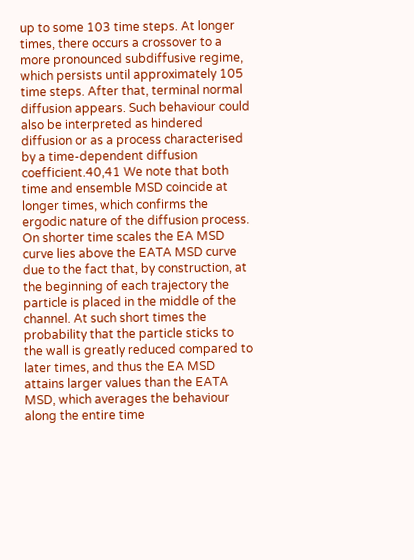up to some 103 time steps. At longer times, there occurs a crossover to a more pronounced subdiffusive regime, which persists until approximately 105 time steps. After that, terminal normal diffusion appears. Such behaviour could also be interpreted as hindered diffusion or as a process characterised by a time-dependent diffusion coefficient.40,41 We note that both time and ensemble MSD coincide at longer times, which confirms the ergodic nature of the diffusion process. On shorter time scales the EA MSD curve lies above the EATA MSD curve due to the fact that, by construction, at the beginning of each trajectory the particle is placed in the middle of the channel. At such short times the probability that the particle sticks to the wall is greatly reduced compared to later times, and thus the EA MSD attains larger values than the EATA MSD, which averages the behaviour along the entire time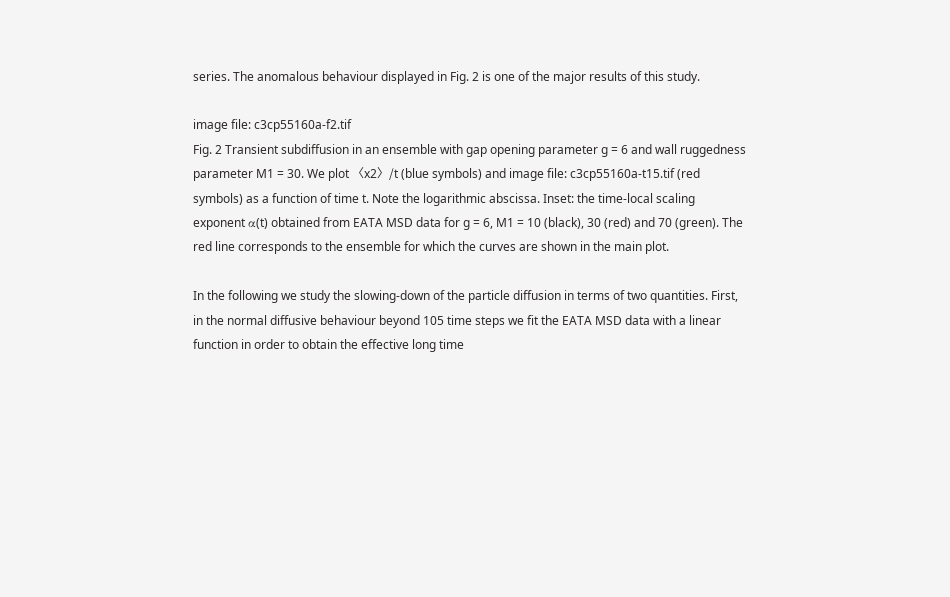series. The anomalous behaviour displayed in Fig. 2 is one of the major results of this study.

image file: c3cp55160a-f2.tif
Fig. 2 Transient subdiffusion in an ensemble with gap opening parameter g = 6 and wall ruggedness parameter M1 = 30. We plot 〈x2〉/t (blue symbols) and image file: c3cp55160a-t15.tif (red symbols) as a function of time t. Note the logarithmic abscissa. Inset: the time-local scaling exponent α(t) obtained from EATA MSD data for g = 6, M1 = 10 (black), 30 (red) and 70 (green). The red line corresponds to the ensemble for which the curves are shown in the main plot.

In the following we study the slowing-down of the particle diffusion in terms of two quantities. First, in the normal diffusive behaviour beyond 105 time steps we fit the EATA MSD data with a linear function in order to obtain the effective long time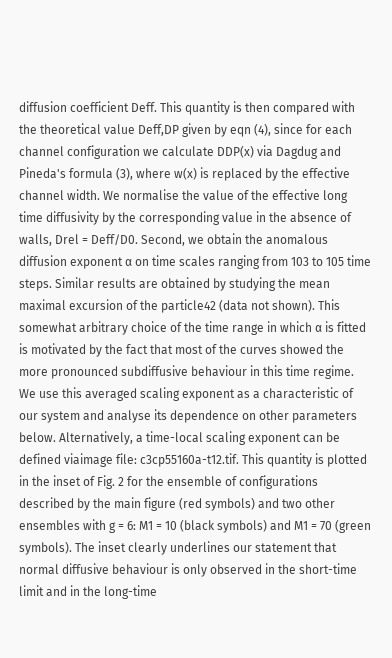diffusion coefficient Deff. This quantity is then compared with the theoretical value Deff,DP given by eqn (4), since for each channel configuration we calculate DDP(x) via Dagdug and Pineda's formula (3), where w(x) is replaced by the effective channel width. We normalise the value of the effective long time diffusivity by the corresponding value in the absence of walls, Drel = Deff/D0. Second, we obtain the anomalous diffusion exponent α on time scales ranging from 103 to 105 time steps. Similar results are obtained by studying the mean maximal excursion of the particle42 (data not shown). This somewhat arbitrary choice of the time range in which α is fitted is motivated by the fact that most of the curves showed the more pronounced subdiffusive behaviour in this time regime. We use this averaged scaling exponent as a characteristic of our system and analyse its dependence on other parameters below. Alternatively, a time-local scaling exponent can be defined viaimage file: c3cp55160a-t12.tif. This quantity is plotted in the inset of Fig. 2 for the ensemble of configurations described by the main figure (red symbols) and two other ensembles with g = 6: M1 = 10 (black symbols) and M1 = 70 (green symbols). The inset clearly underlines our statement that normal diffusive behaviour is only observed in the short-time limit and in the long-time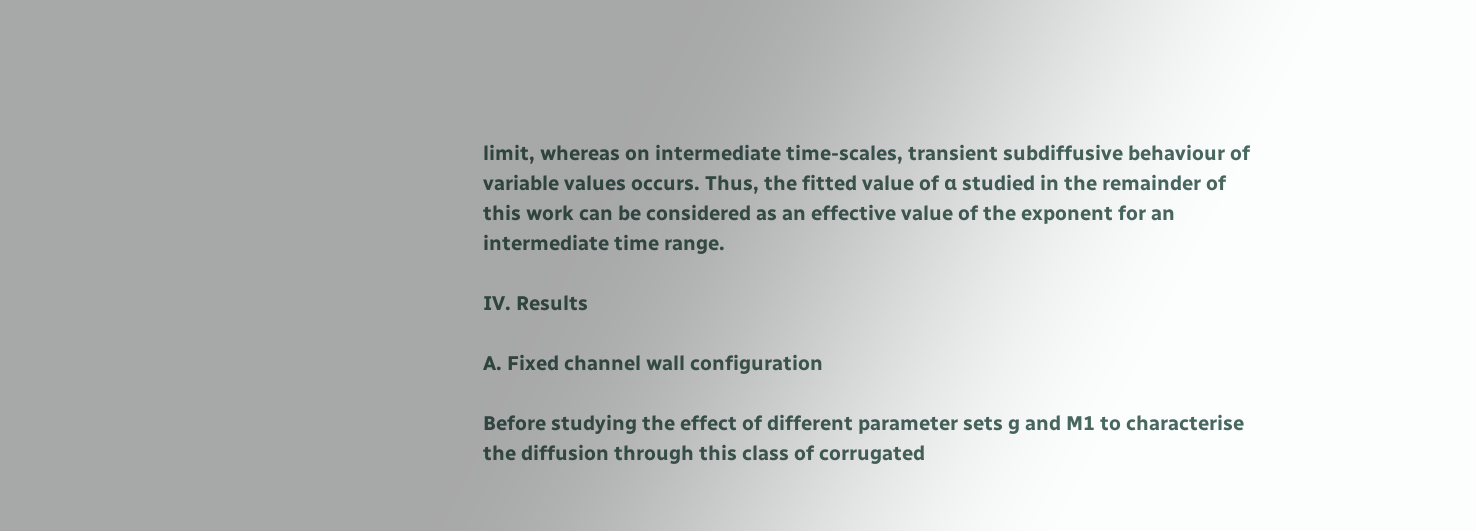limit, whereas on intermediate time-scales, transient subdiffusive behaviour of variable values occurs. Thus, the fitted value of α studied in the remainder of this work can be considered as an effective value of the exponent for an intermediate time range.

IV. Results

A. Fixed channel wall configuration

Before studying the effect of different parameter sets g and M1 to characterise the diffusion through this class of corrugated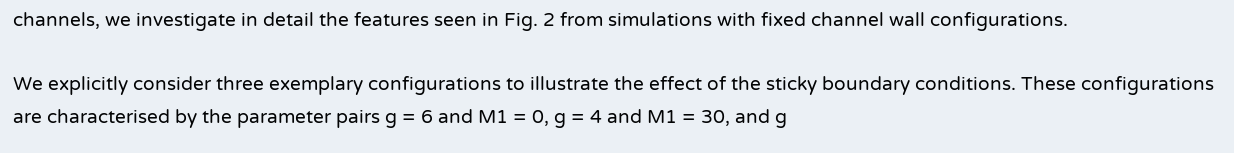channels, we investigate in detail the features seen in Fig. 2 from simulations with fixed channel wall configurations.

We explicitly consider three exemplary configurations to illustrate the effect of the sticky boundary conditions. These configurations are characterised by the parameter pairs g = 6 and M1 = 0, g = 4 and M1 = 30, and g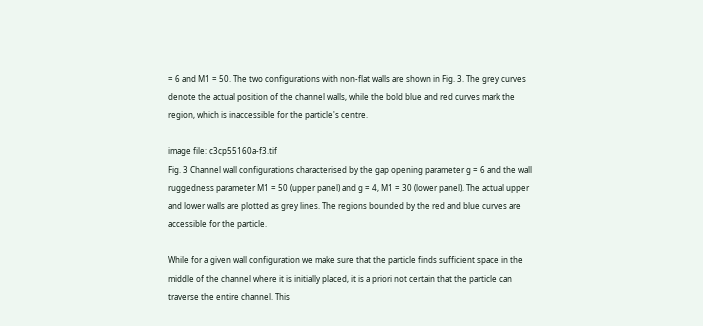= 6 and M1 = 50. The two configurations with non-flat walls are shown in Fig. 3. The grey curves denote the actual position of the channel walls, while the bold blue and red curves mark the region, which is inaccessible for the particle's centre.

image file: c3cp55160a-f3.tif
Fig. 3 Channel wall configurations characterised by the gap opening parameter g = 6 and the wall ruggedness parameter M1 = 50 (upper panel) and g = 4, M1 = 30 (lower panel). The actual upper and lower walls are plotted as grey lines. The regions bounded by the red and blue curves are accessible for the particle.

While for a given wall configuration we make sure that the particle finds sufficient space in the middle of the channel where it is initially placed, it is a priori not certain that the particle can traverse the entire channel. This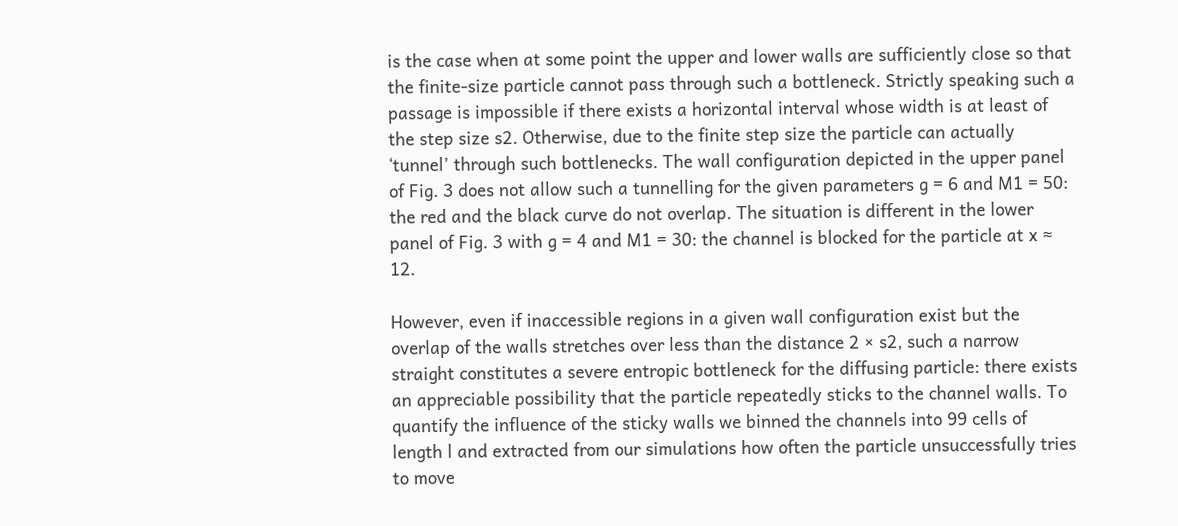is the case when at some point the upper and lower walls are sufficiently close so that the finite-size particle cannot pass through such a bottleneck. Strictly speaking such a passage is impossible if there exists a horizontal interval whose width is at least of the step size s2. Otherwise, due to the finite step size the particle can actually ‘tunnel’ through such bottlenecks. The wall configuration depicted in the upper panel of Fig. 3 does not allow such a tunnelling for the given parameters g = 6 and M1 = 50: the red and the black curve do not overlap. The situation is different in the lower panel of Fig. 3 with g = 4 and M1 = 30: the channel is blocked for the particle at x ≈ 12.

However, even if inaccessible regions in a given wall configuration exist but the overlap of the walls stretches over less than the distance 2 × s2, such a narrow straight constitutes a severe entropic bottleneck for the diffusing particle: there exists an appreciable possibility that the particle repeatedly sticks to the channel walls. To quantify the influence of the sticky walls we binned the channels into 99 cells of length l and extracted from our simulations how often the particle unsuccessfully tries to move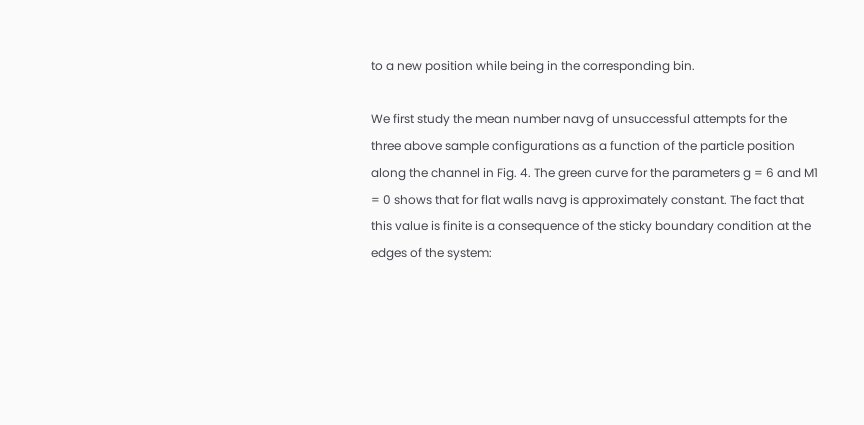to a new position while being in the corresponding bin.

We first study the mean number navg of unsuccessful attempts for the three above sample configurations as a function of the particle position along the channel in Fig. 4. The green curve for the parameters g = 6 and M1 = 0 shows that for flat walls navg is approximately constant. The fact that this value is finite is a consequence of the sticky boundary condition at the edges of the system: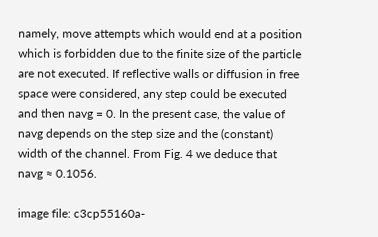namely, move attempts which would end at a position which is forbidden due to the finite size of the particle are not executed. If reflective walls or diffusion in free space were considered, any step could be executed and then navg = 0. In the present case, the value of navg depends on the step size and the (constant) width of the channel. From Fig. 4 we deduce that navg ≈ 0.1056.

image file: c3cp55160a-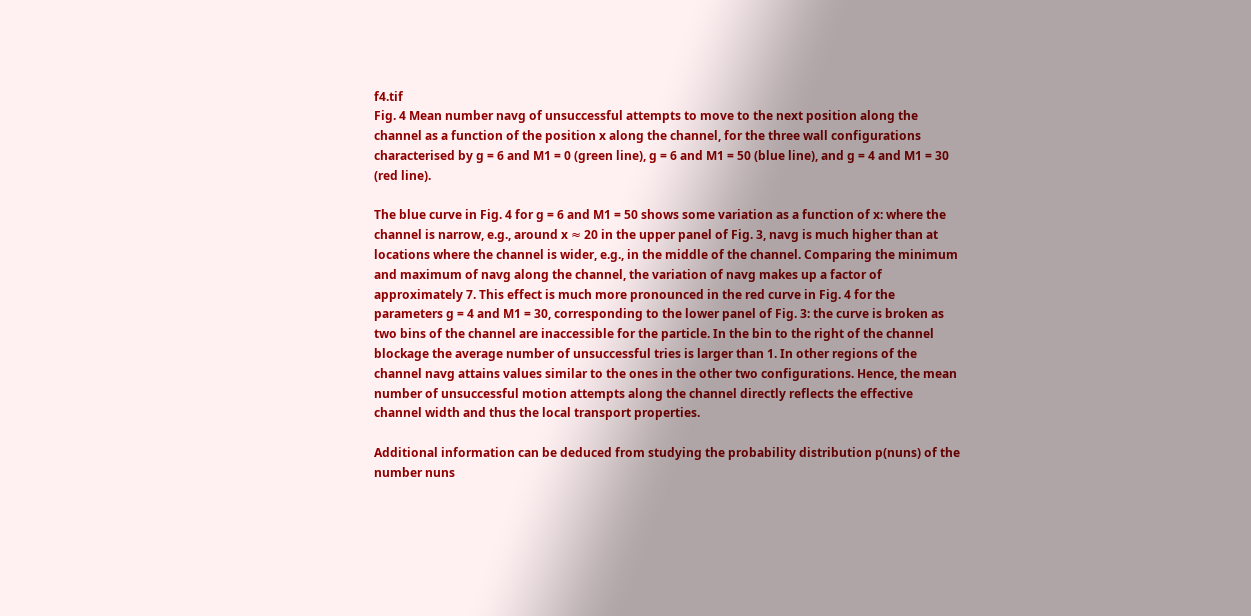f4.tif
Fig. 4 Mean number navg of unsuccessful attempts to move to the next position along the channel as a function of the position x along the channel, for the three wall configurations characterised by g = 6 and M1 = 0 (green line), g = 6 and M1 = 50 (blue line), and g = 4 and M1 = 30 (red line).

The blue curve in Fig. 4 for g = 6 and M1 = 50 shows some variation as a function of x: where the channel is narrow, e.g., around x ≈ 20 in the upper panel of Fig. 3, navg is much higher than at locations where the channel is wider, e.g., in the middle of the channel. Comparing the minimum and maximum of navg along the channel, the variation of navg makes up a factor of approximately 7. This effect is much more pronounced in the red curve in Fig. 4 for the parameters g = 4 and M1 = 30, corresponding to the lower panel of Fig. 3: the curve is broken as two bins of the channel are inaccessible for the particle. In the bin to the right of the channel blockage the average number of unsuccessful tries is larger than 1. In other regions of the channel navg attains values similar to the ones in the other two configurations. Hence, the mean number of unsuccessful motion attempts along the channel directly reflects the effective channel width and thus the local transport properties.

Additional information can be deduced from studying the probability distribution p(nuns) of the number nuns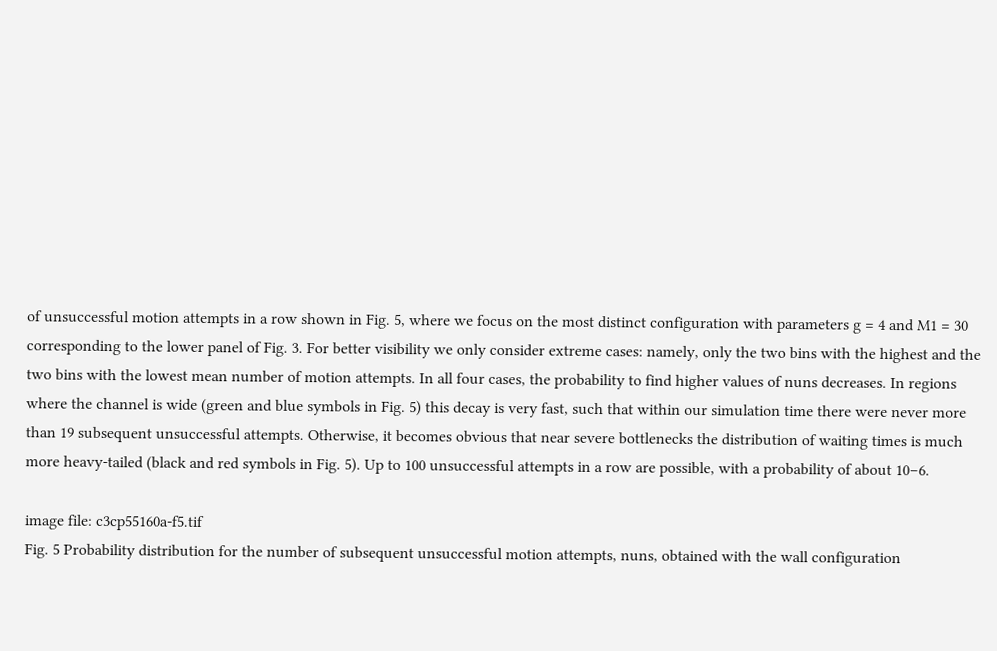of unsuccessful motion attempts in a row shown in Fig. 5, where we focus on the most distinct configuration with parameters g = 4 and M1 = 30 corresponding to the lower panel of Fig. 3. For better visibility we only consider extreme cases: namely, only the two bins with the highest and the two bins with the lowest mean number of motion attempts. In all four cases, the probability to find higher values of nuns decreases. In regions where the channel is wide (green and blue symbols in Fig. 5) this decay is very fast, such that within our simulation time there were never more than 19 subsequent unsuccessful attempts. Otherwise, it becomes obvious that near severe bottlenecks the distribution of waiting times is much more heavy-tailed (black and red symbols in Fig. 5). Up to 100 unsuccessful attempts in a row are possible, with a probability of about 10−6.

image file: c3cp55160a-f5.tif
Fig. 5 Probability distribution for the number of subsequent unsuccessful motion attempts, nuns, obtained with the wall configuration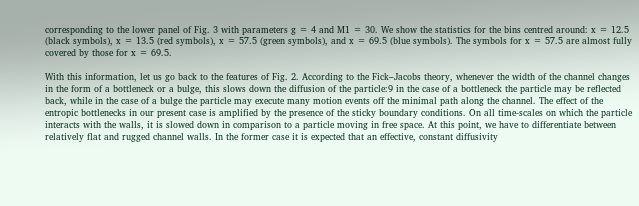corresponding to the lower panel of Fig. 3 with parameters g = 4 and M1 = 30. We show the statistics for the bins centred around: x = 12.5 (black symbols), x = 13.5 (red symbols), x = 57.5 (green symbols), and x = 69.5 (blue symbols). The symbols for x = 57.5 are almost fully covered by those for x = 69.5.

With this information, let us go back to the features of Fig. 2. According to the Fick–Jacobs theory, whenever the width of the channel changes in the form of a bottleneck or a bulge, this slows down the diffusion of the particle:9 in the case of a bottleneck the particle may be reflected back, while in the case of a bulge the particle may execute many motion events off the minimal path along the channel. The effect of the entropic bottlenecks in our present case is amplified by the presence of the sticky boundary conditions. On all time-scales on which the particle interacts with the walls, it is slowed down in comparison to a particle moving in free space. At this point, we have to differentiate between relatively flat and rugged channel walls. In the former case it is expected that an effective, constant diffusivity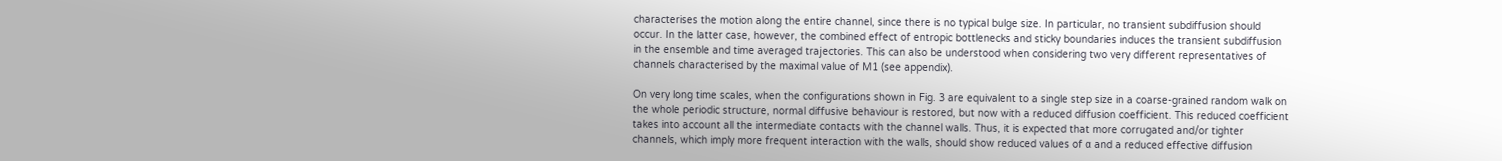characterises the motion along the entire channel, since there is no typical bulge size. In particular, no transient subdiffusion should occur. In the latter case, however, the combined effect of entropic bottlenecks and sticky boundaries induces the transient subdiffusion in the ensemble and time averaged trajectories. This can also be understood when considering two very different representatives of channels characterised by the maximal value of M1 (see appendix).

On very long time scales, when the configurations shown in Fig. 3 are equivalent to a single step size in a coarse-grained random walk on the whole periodic structure, normal diffusive behaviour is restored, but now with a reduced diffusion coefficient. This reduced coefficient takes into account all the intermediate contacts with the channel walls. Thus, it is expected that more corrugated and/or tighter channels, which imply more frequent interaction with the walls, should show reduced values of α and a reduced effective diffusion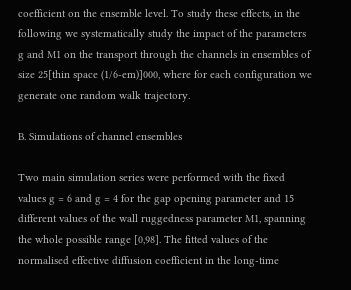coefficient on the ensemble level. To study these effects, in the following we systematically study the impact of the parameters g and M1 on the transport through the channels in ensembles of size 25[thin space (1/6-em)]000, where for each configuration we generate one random walk trajectory.

B. Simulations of channel ensembles

Two main simulation series were performed with the fixed values g = 6 and g = 4 for the gap opening parameter and 15 different values of the wall ruggedness parameter M1, spanning the whole possible range [0,98]. The fitted values of the normalised effective diffusion coefficient in the long-time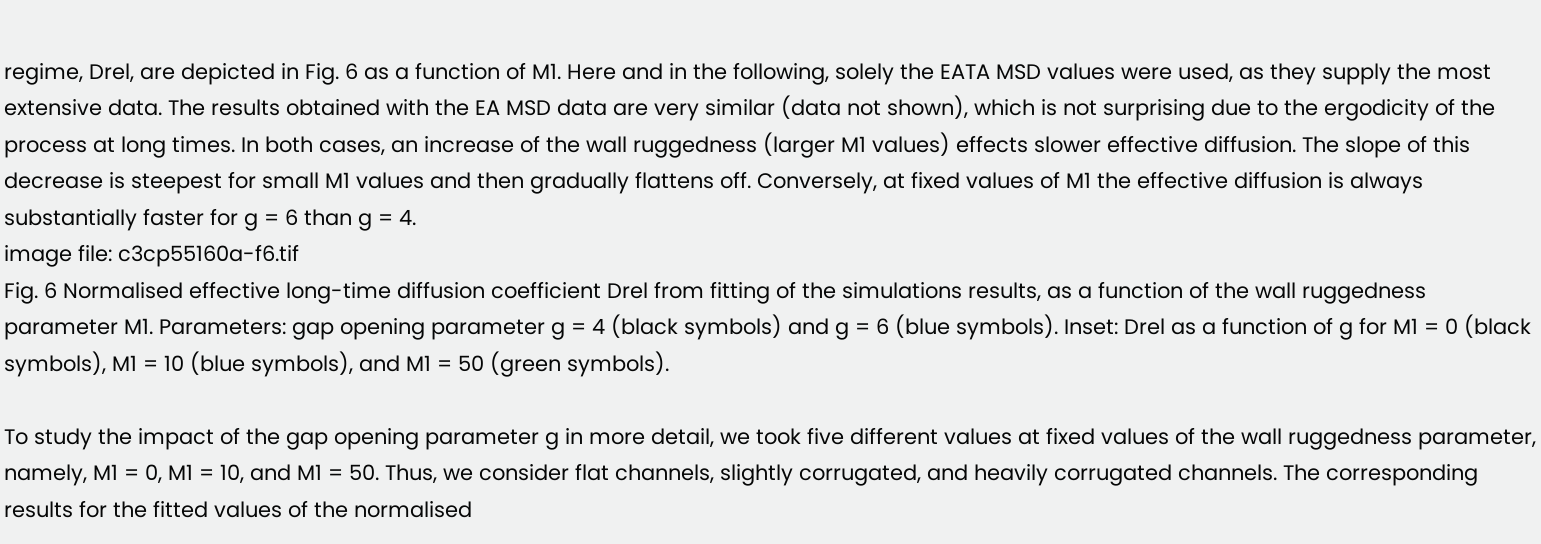regime, Drel, are depicted in Fig. 6 as a function of M1. Here and in the following, solely the EATA MSD values were used, as they supply the most extensive data. The results obtained with the EA MSD data are very similar (data not shown), which is not surprising due to the ergodicity of the process at long times. In both cases, an increase of the wall ruggedness (larger M1 values) effects slower effective diffusion. The slope of this decrease is steepest for small M1 values and then gradually flattens off. Conversely, at fixed values of M1 the effective diffusion is always substantially faster for g = 6 than g = 4.
image file: c3cp55160a-f6.tif
Fig. 6 Normalised effective long-time diffusion coefficient Drel from fitting of the simulations results, as a function of the wall ruggedness parameter M1. Parameters: gap opening parameter g = 4 (black symbols) and g = 6 (blue symbols). Inset: Drel as a function of g for M1 = 0 (black symbols), M1 = 10 (blue symbols), and M1 = 50 (green symbols).

To study the impact of the gap opening parameter g in more detail, we took five different values at fixed values of the wall ruggedness parameter, namely, M1 = 0, M1 = 10, and M1 = 50. Thus, we consider flat channels, slightly corrugated, and heavily corrugated channels. The corresponding results for the fitted values of the normalised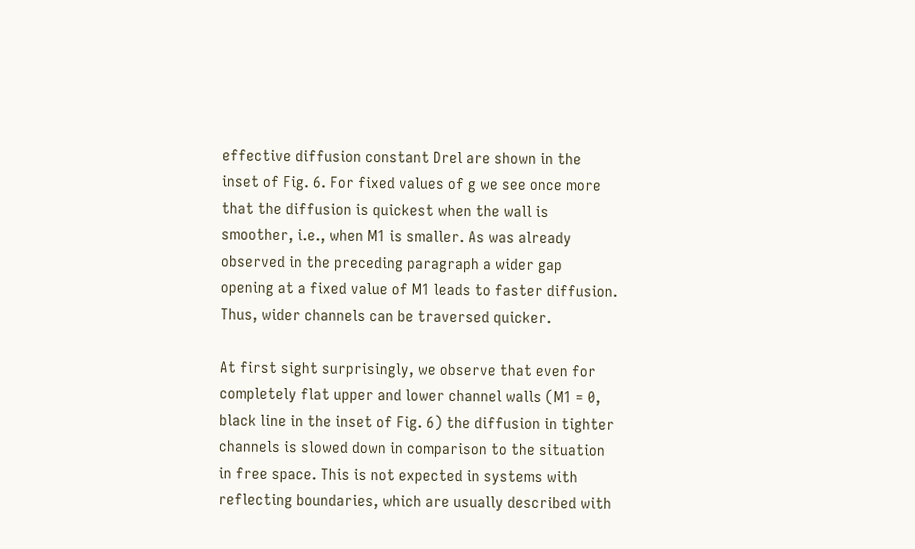effective diffusion constant Drel are shown in the inset of Fig. 6. For fixed values of g we see once more that the diffusion is quickest when the wall is smoother, i.e., when M1 is smaller. As was already observed in the preceding paragraph a wider gap opening at a fixed value of M1 leads to faster diffusion. Thus, wider channels can be traversed quicker.

At first sight surprisingly, we observe that even for completely flat upper and lower channel walls (M1 = 0, black line in the inset of Fig. 6) the diffusion in tighter channels is slowed down in comparison to the situation in free space. This is not expected in systems with reflecting boundaries, which are usually described with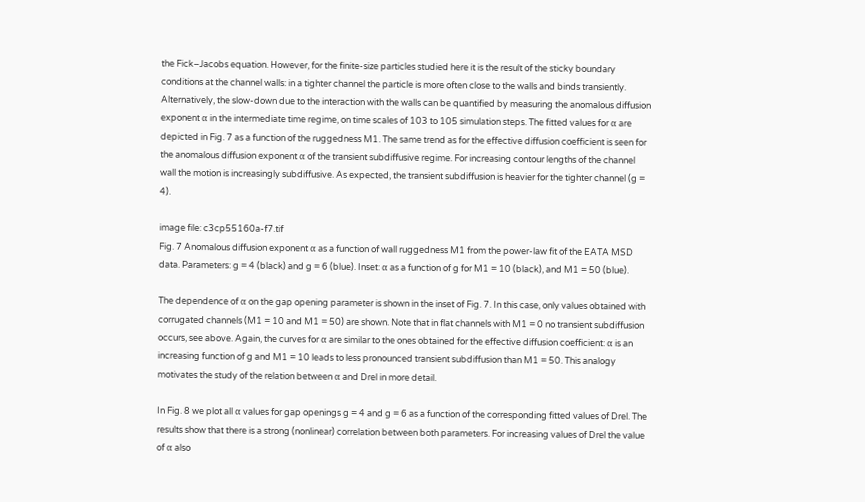the Fick–Jacobs equation. However, for the finite-size particles studied here it is the result of the sticky boundary conditions at the channel walls: in a tighter channel the particle is more often close to the walls and binds transiently. Alternatively, the slow-down due to the interaction with the walls can be quantified by measuring the anomalous diffusion exponent α in the intermediate time regime, on time scales of 103 to 105 simulation steps. The fitted values for α are depicted in Fig. 7 as a function of the ruggedness M1. The same trend as for the effective diffusion coefficient is seen for the anomalous diffusion exponent α of the transient subdiffusive regime. For increasing contour lengths of the channel wall the motion is increasingly subdiffusive. As expected, the transient subdiffusion is heavier for the tighter channel (g = 4).

image file: c3cp55160a-f7.tif
Fig. 7 Anomalous diffusion exponent α as a function of wall ruggedness M1 from the power-law fit of the EATA MSD data. Parameters: g = 4 (black) and g = 6 (blue). Inset: α as a function of g for M1 = 10 (black), and M1 = 50 (blue).

The dependence of α on the gap opening parameter is shown in the inset of Fig. 7. In this case, only values obtained with corrugated channels (M1 = 10 and M1 = 50) are shown. Note that in flat channels with M1 = 0 no transient subdiffusion occurs, see above. Again, the curves for α are similar to the ones obtained for the effective diffusion coefficient: α is an increasing function of g and M1 = 10 leads to less pronounced transient subdiffusion than M1 = 50. This analogy motivates the study of the relation between α and Drel in more detail.

In Fig. 8 we plot all α values for gap openings g = 4 and g = 6 as a function of the corresponding fitted values of Drel. The results show that there is a strong (nonlinear) correlation between both parameters. For increasing values of Drel the value of α also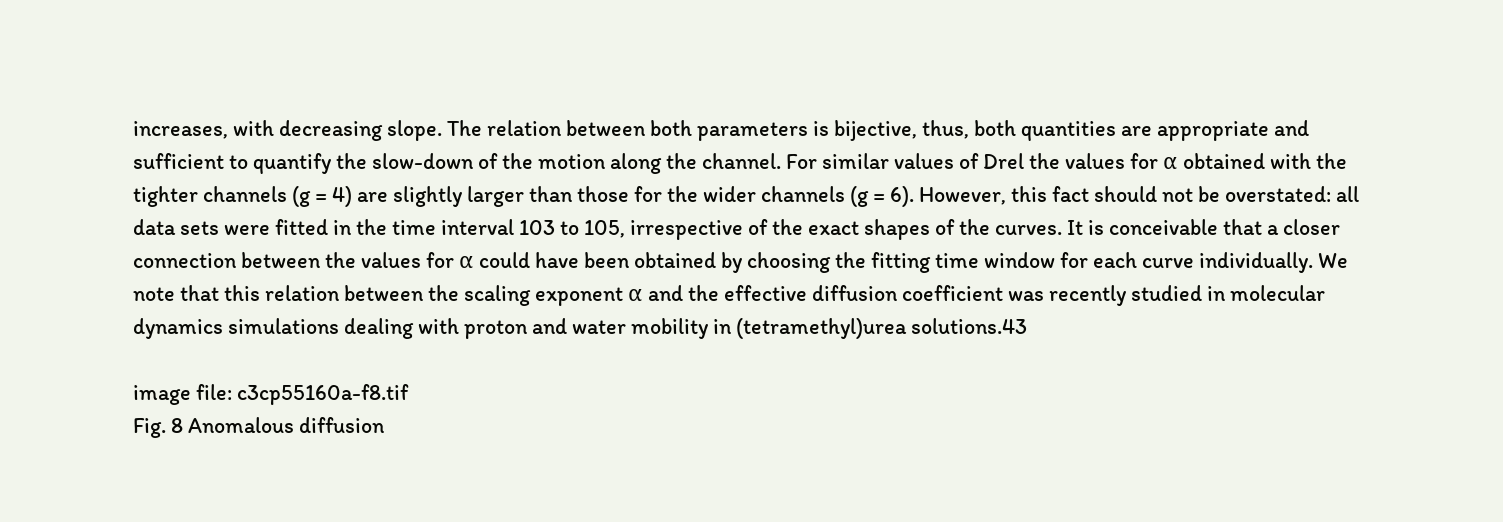increases, with decreasing slope. The relation between both parameters is bijective, thus, both quantities are appropriate and sufficient to quantify the slow-down of the motion along the channel. For similar values of Drel the values for α obtained with the tighter channels (g = 4) are slightly larger than those for the wider channels (g = 6). However, this fact should not be overstated: all data sets were fitted in the time interval 103 to 105, irrespective of the exact shapes of the curves. It is conceivable that a closer connection between the values for α could have been obtained by choosing the fitting time window for each curve individually. We note that this relation between the scaling exponent α and the effective diffusion coefficient was recently studied in molecular dynamics simulations dealing with proton and water mobility in (tetramethyl)urea solutions.43

image file: c3cp55160a-f8.tif
Fig. 8 Anomalous diffusion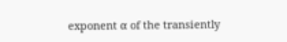exponent α of the transiently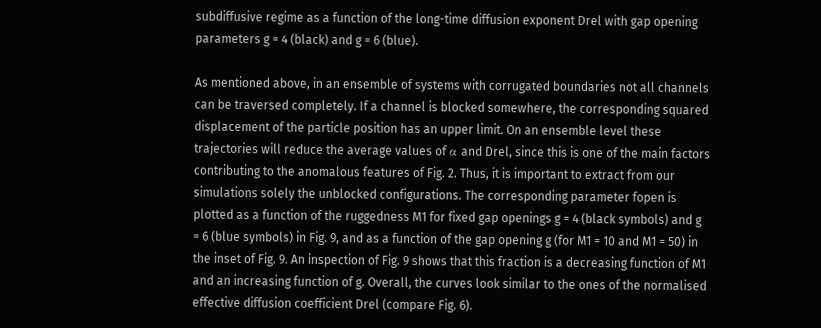subdiffusive regime as a function of the long-time diffusion exponent Drel with gap opening parameters g = 4 (black) and g = 6 (blue).

As mentioned above, in an ensemble of systems with corrugated boundaries not all channels can be traversed completely. If a channel is blocked somewhere, the corresponding squared displacement of the particle position has an upper limit. On an ensemble level these trajectories will reduce the average values of α and Drel, since this is one of the main factors contributing to the anomalous features of Fig. 2. Thus, it is important to extract from our simulations solely the unblocked configurations. The corresponding parameter fopen is plotted as a function of the ruggedness M1 for fixed gap openings g = 4 (black symbols) and g = 6 (blue symbols) in Fig. 9, and as a function of the gap opening g (for M1 = 10 and M1 = 50) in the inset of Fig. 9. An inspection of Fig. 9 shows that this fraction is a decreasing function of M1 and an increasing function of g. Overall, the curves look similar to the ones of the normalised effective diffusion coefficient Drel (compare Fig. 6).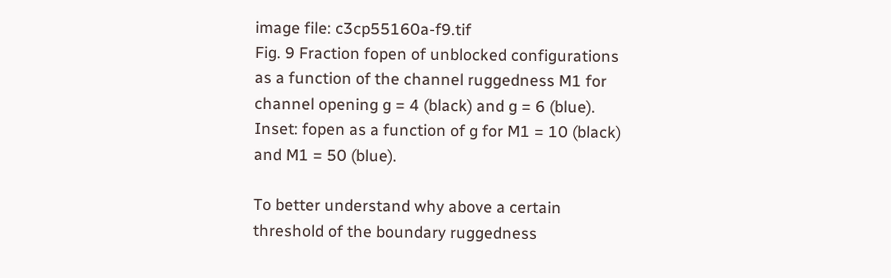image file: c3cp55160a-f9.tif
Fig. 9 Fraction fopen of unblocked configurations as a function of the channel ruggedness M1 for channel opening g = 4 (black) and g = 6 (blue). Inset: fopen as a function of g for M1 = 10 (black) and M1 = 50 (blue).

To better understand why above a certain threshold of the boundary ruggedness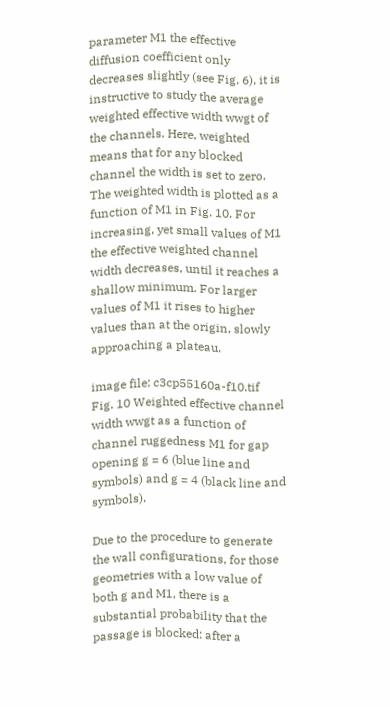parameter M1 the effective diffusion coefficient only decreases slightly (see Fig. 6), it is instructive to study the average weighted effective width wwgt of the channels. Here, weighted means that for any blocked channel the width is set to zero. The weighted width is plotted as a function of M1 in Fig. 10. For increasing, yet small values of M1 the effective weighted channel width decreases, until it reaches a shallow minimum. For larger values of M1 it rises to higher values than at the origin, slowly approaching a plateau.

image file: c3cp55160a-f10.tif
Fig. 10 Weighted effective channel width wwgt as a function of channel ruggedness M1 for gap opening g = 6 (blue line and symbols) and g = 4 (black line and symbols).

Due to the procedure to generate the wall configurations, for those geometries with a low value of both g and M1, there is a substantial probability that the passage is blocked: after a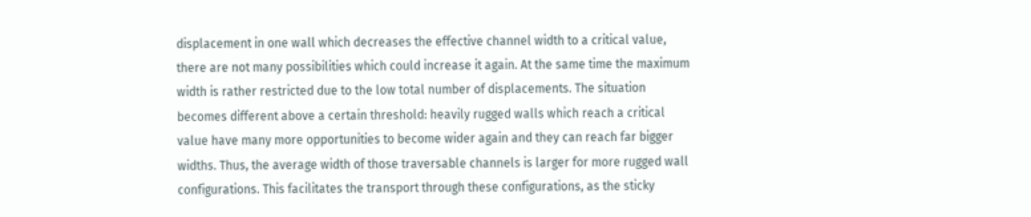displacement in one wall which decreases the effective channel width to a critical value, there are not many possibilities which could increase it again. At the same time the maximum width is rather restricted due to the low total number of displacements. The situation becomes different above a certain threshold: heavily rugged walls which reach a critical value have many more opportunities to become wider again and they can reach far bigger widths. Thus, the average width of those traversable channels is larger for more rugged wall configurations. This facilitates the transport through these configurations, as the sticky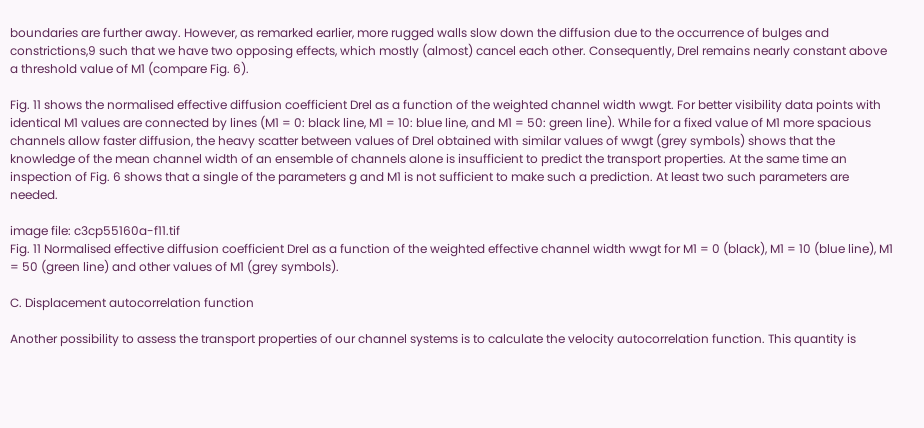boundaries are further away. However, as remarked earlier, more rugged walls slow down the diffusion due to the occurrence of bulges and constrictions,9 such that we have two opposing effects, which mostly (almost) cancel each other. Consequently, Drel remains nearly constant above a threshold value of M1 (compare Fig. 6).

Fig. 11 shows the normalised effective diffusion coefficient Drel as a function of the weighted channel width wwgt. For better visibility data points with identical M1 values are connected by lines (M1 = 0: black line, M1 = 10: blue line, and M1 = 50: green line). While for a fixed value of M1 more spacious channels allow faster diffusion, the heavy scatter between values of Drel obtained with similar values of wwgt (grey symbols) shows that the knowledge of the mean channel width of an ensemble of channels alone is insufficient to predict the transport properties. At the same time an inspection of Fig. 6 shows that a single of the parameters g and M1 is not sufficient to make such a prediction. At least two such parameters are needed.

image file: c3cp55160a-f11.tif
Fig. 11 Normalised effective diffusion coefficient Drel as a function of the weighted effective channel width wwgt for M1 = 0 (black), M1 = 10 (blue line), M1 = 50 (green line) and other values of M1 (grey symbols).

C. Displacement autocorrelation function

Another possibility to assess the transport properties of our channel systems is to calculate the velocity autocorrelation function. This quantity is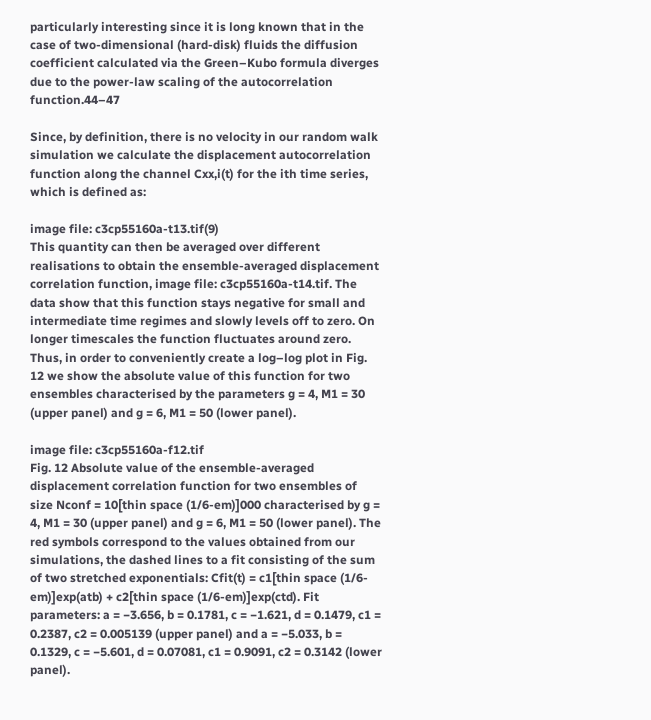particularly interesting since it is long known that in the case of two-dimensional (hard-disk) fluids the diffusion coefficient calculated via the Green–Kubo formula diverges due to the power-law scaling of the autocorrelation function.44–47

Since, by definition, there is no velocity in our random walk simulation we calculate the displacement autocorrelation function along the channel Cxx,i(t) for the ith time series, which is defined as:

image file: c3cp55160a-t13.tif(9)
This quantity can then be averaged over different realisations to obtain the ensemble-averaged displacement correlation function, image file: c3cp55160a-t14.tif. The data show that this function stays negative for small and intermediate time regimes and slowly levels off to zero. On longer timescales the function fluctuates around zero. Thus, in order to conveniently create a log–log plot in Fig. 12 we show the absolute value of this function for two ensembles characterised by the parameters g = 4, M1 = 30 (upper panel) and g = 6, M1 = 50 (lower panel).

image file: c3cp55160a-f12.tif
Fig. 12 Absolute value of the ensemble-averaged displacement correlation function for two ensembles of size Nconf = 10[thin space (1/6-em)]000 characterised by g = 4, M1 = 30 (upper panel) and g = 6, M1 = 50 (lower panel). The red symbols correspond to the values obtained from our simulations, the dashed lines to a fit consisting of the sum of two stretched exponentials: Cfit(t) = c1[thin space (1/6-em)]exp(atb) + c2[thin space (1/6-em)]exp(ctd). Fit parameters: a = −3.656, b = 0.1781, c = −1.621, d = 0.1479, c1 = 0.2387, c2 = 0.005139 (upper panel) and a = −5.033, b = 0.1329, c = −5.601, d = 0.07081, c1 = 0.9091, c2 = 0.3142 (lower panel).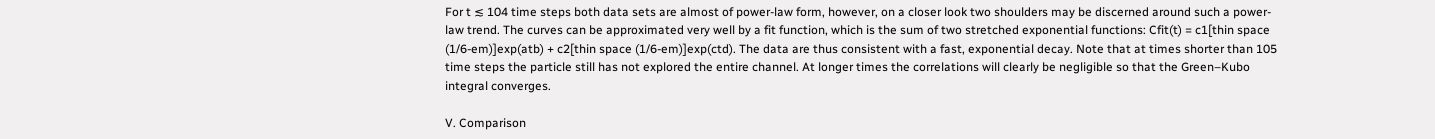For t ≲ 104 time steps both data sets are almost of power-law form, however, on a closer look two shoulders may be discerned around such a power-law trend. The curves can be approximated very well by a fit function, which is the sum of two stretched exponential functions: Cfit(t) = c1[thin space (1/6-em)]exp(atb) + c2[thin space (1/6-em)]exp(ctd). The data are thus consistent with a fast, exponential decay. Note that at times shorter than 105 time steps the particle still has not explored the entire channel. At longer times the correlations will clearly be negligible so that the Green–Kubo integral converges.

V. Comparison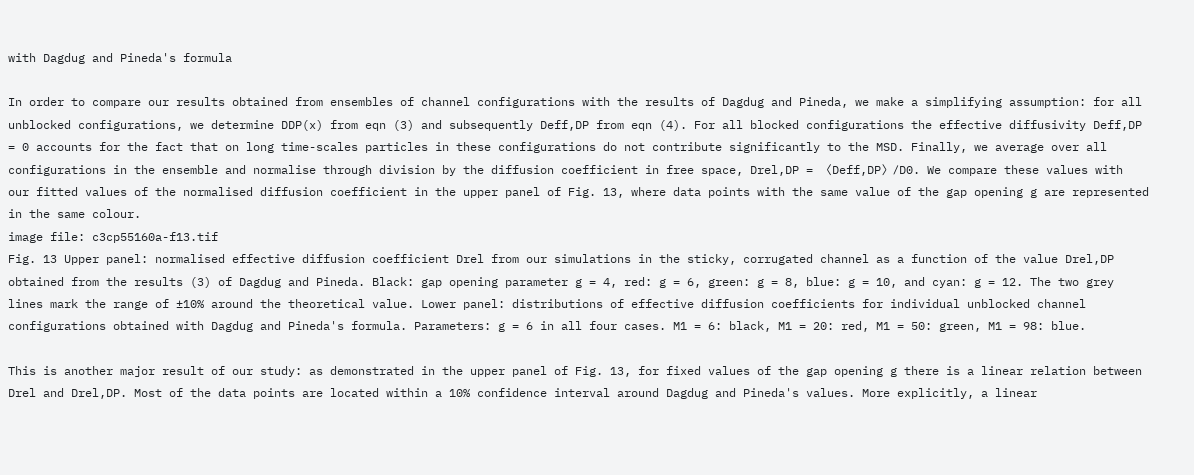with Dagdug and Pineda's formula

In order to compare our results obtained from ensembles of channel configurations with the results of Dagdug and Pineda, we make a simplifying assumption: for all unblocked configurations, we determine DDP(x) from eqn (3) and subsequently Deff,DP from eqn (4). For all blocked configurations the effective diffusivity Deff,DP = 0 accounts for the fact that on long time-scales particles in these configurations do not contribute significantly to the MSD. Finally, we average over all configurations in the ensemble and normalise through division by the diffusion coefficient in free space, Drel,DP = 〈Deff,DP〉/D0. We compare these values with our fitted values of the normalised diffusion coefficient in the upper panel of Fig. 13, where data points with the same value of the gap opening g are represented in the same colour.
image file: c3cp55160a-f13.tif
Fig. 13 Upper panel: normalised effective diffusion coefficient Drel from our simulations in the sticky, corrugated channel as a function of the value Drel,DP obtained from the results (3) of Dagdug and Pineda. Black: gap opening parameter g = 4, red: g = 6, green: g = 8, blue: g = 10, and cyan: g = 12. The two grey lines mark the range of ±10% around the theoretical value. Lower panel: distributions of effective diffusion coefficients for individual unblocked channel configurations obtained with Dagdug and Pineda's formula. Parameters: g = 6 in all four cases. M1 = 6: black, M1 = 20: red, M1 = 50: green, M1 = 98: blue.

This is another major result of our study: as demonstrated in the upper panel of Fig. 13, for fixed values of the gap opening g there is a linear relation between Drel and Drel,DP. Most of the data points are located within a 10% confidence interval around Dagdug and Pineda's values. More explicitly, a linear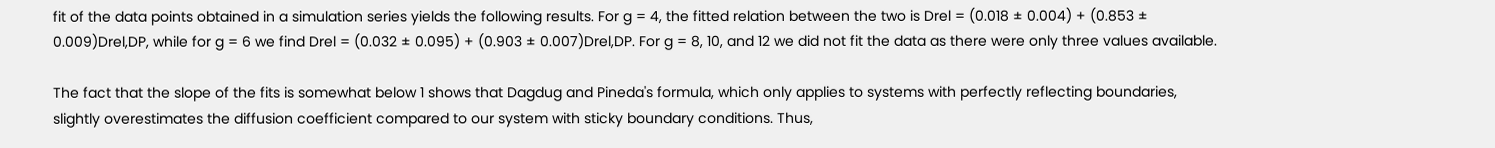fit of the data points obtained in a simulation series yields the following results. For g = 4, the fitted relation between the two is Drel = (0.018 ± 0.004) + (0.853 ± 0.009)Drel,DP, while for g = 6 we find Drel = (0.032 ± 0.095) + (0.903 ± 0.007)Drel,DP. For g = 8, 10, and 12 we did not fit the data as there were only three values available.

The fact that the slope of the fits is somewhat below 1 shows that Dagdug and Pineda's formula, which only applies to systems with perfectly reflecting boundaries, slightly overestimates the diffusion coefficient compared to our system with sticky boundary conditions. Thus,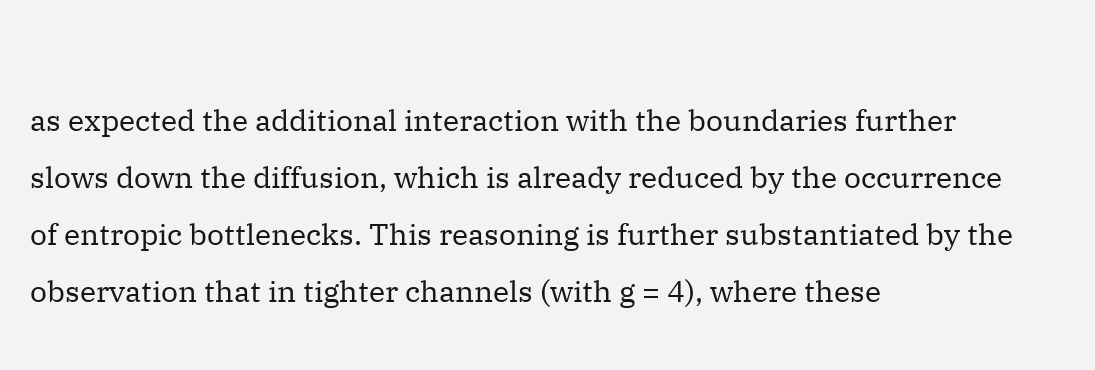as expected the additional interaction with the boundaries further slows down the diffusion, which is already reduced by the occurrence of entropic bottlenecks. This reasoning is further substantiated by the observation that in tighter channels (with g = 4), where these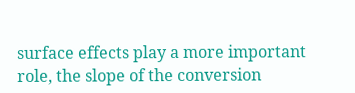surface effects play a more important role, the slope of the conversion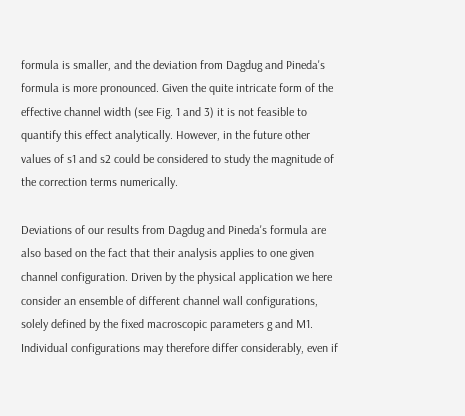formula is smaller, and the deviation from Dagdug and Pineda's formula is more pronounced. Given the quite intricate form of the effective channel width (see Fig. 1 and 3) it is not feasible to quantify this effect analytically. However, in the future other values of s1 and s2 could be considered to study the magnitude of the correction terms numerically.

Deviations of our results from Dagdug and Pineda's formula are also based on the fact that their analysis applies to one given channel configuration. Driven by the physical application we here consider an ensemble of different channel wall configurations, solely defined by the fixed macroscopic parameters g and M1. Individual configurations may therefore differ considerably, even if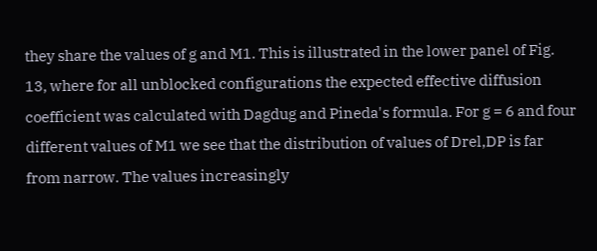they share the values of g and M1. This is illustrated in the lower panel of Fig. 13, where for all unblocked configurations the expected effective diffusion coefficient was calculated with Dagdug and Pineda's formula. For g = 6 and four different values of M1 we see that the distribution of values of Drel,DP is far from narrow. The values increasingly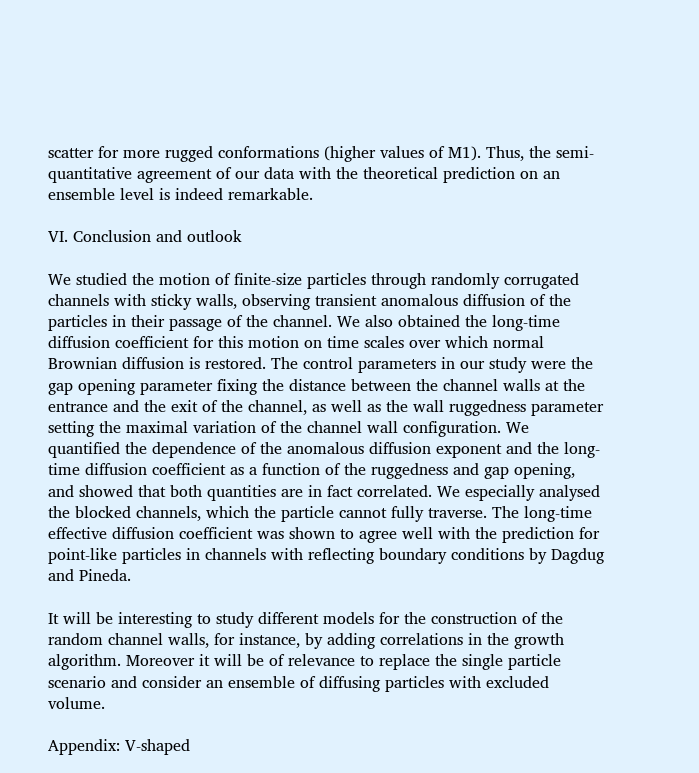scatter for more rugged conformations (higher values of M1). Thus, the semi-quantitative agreement of our data with the theoretical prediction on an ensemble level is indeed remarkable.

VI. Conclusion and outlook

We studied the motion of finite-size particles through randomly corrugated channels with sticky walls, observing transient anomalous diffusion of the particles in their passage of the channel. We also obtained the long-time diffusion coefficient for this motion on time scales over which normal Brownian diffusion is restored. The control parameters in our study were the gap opening parameter fixing the distance between the channel walls at the entrance and the exit of the channel, as well as the wall ruggedness parameter setting the maximal variation of the channel wall configuration. We quantified the dependence of the anomalous diffusion exponent and the long-time diffusion coefficient as a function of the ruggedness and gap opening, and showed that both quantities are in fact correlated. We especially analysed the blocked channels, which the particle cannot fully traverse. The long-time effective diffusion coefficient was shown to agree well with the prediction for point-like particles in channels with reflecting boundary conditions by Dagdug and Pineda.

It will be interesting to study different models for the construction of the random channel walls, for instance, by adding correlations in the growth algorithm. Moreover it will be of relevance to replace the single particle scenario and consider an ensemble of diffusing particles with excluded volume.

Appendix: V-shaped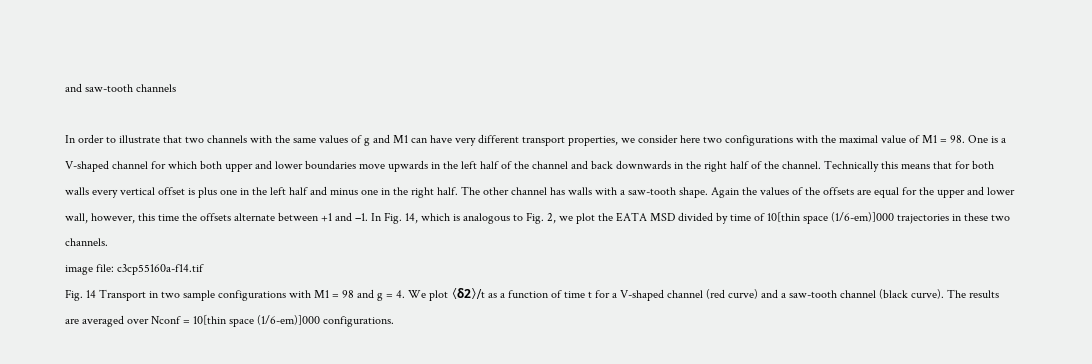and saw-tooth channels

In order to illustrate that two channels with the same values of g and M1 can have very different transport properties, we consider here two configurations with the maximal value of M1 = 98. One is a V-shaped channel for which both upper and lower boundaries move upwards in the left half of the channel and back downwards in the right half of the channel. Technically this means that for both walls every vertical offset is plus one in the left half and minus one in the right half. The other channel has walls with a saw-tooth shape. Again the values of the offsets are equal for the upper and lower wall, however, this time the offsets alternate between +1 and −1. In Fig. 14, which is analogous to Fig. 2, we plot the EATA MSD divided by time of 10[thin space (1/6-em)]000 trajectories in these two channels.
image file: c3cp55160a-f14.tif
Fig. 14 Transport in two sample configurations with M1 = 98 and g = 4. We plot 〈δ2〉/t as a function of time t for a V-shaped channel (red curve) and a saw-tooth channel (black curve). The results are averaged over Nconf = 10[thin space (1/6-em)]000 configurations.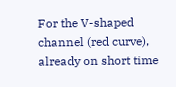For the V-shaped channel (red curve), already on short time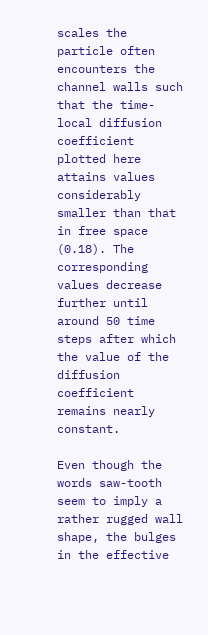scales the particle often encounters the channel walls such that the time-local diffusion coefficient plotted here attains values considerably smaller than that in free space (0.18). The corresponding values decrease further until around 50 time steps after which the value of the diffusion coefficient remains nearly constant.

Even though the words saw-tooth seem to imply a rather rugged wall shape, the bulges in the effective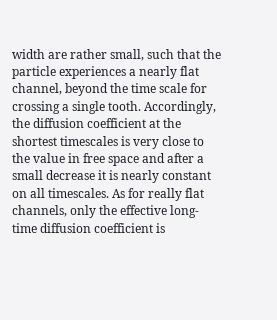width are rather small, such that the particle experiences a nearly flat channel, beyond the time scale for crossing a single tooth. Accordingly, the diffusion coefficient at the shortest timescales is very close to the value in free space and after a small decrease it is nearly constant on all timescales. As for really flat channels, only the effective long-time diffusion coefficient is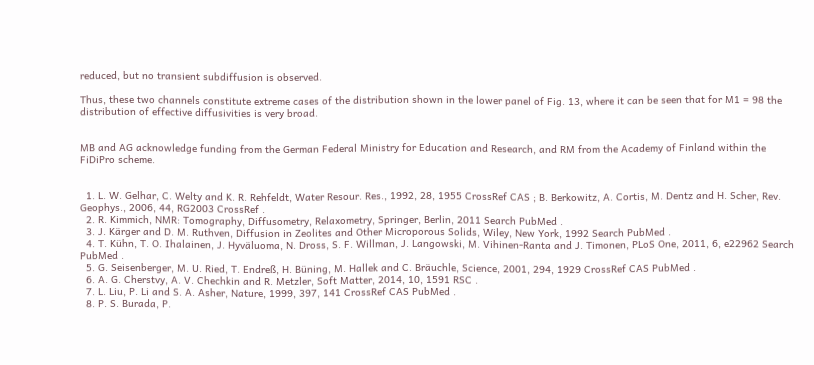reduced, but no transient subdiffusion is observed.

Thus, these two channels constitute extreme cases of the distribution shown in the lower panel of Fig. 13, where it can be seen that for M1 = 98 the distribution of effective diffusivities is very broad.


MB and AG acknowledge funding from the German Federal Ministry for Education and Research, and RM from the Academy of Finland within the FiDiPro scheme.


  1. L. W. Gelhar, C. Welty and K. R. Rehfeldt, Water Resour. Res., 1992, 28, 1955 CrossRef CAS ; B. Berkowitz, A. Cortis, M. Dentz and H. Scher, Rev. Geophys., 2006, 44, RG2003 CrossRef .
  2. R. Kimmich, NMR: Tomography, Diffusometry, Relaxometry, Springer, Berlin, 2011 Search PubMed .
  3. J. Kärger and D. M. Ruthven, Diffusion in Zeolites and Other Microporous Solids, Wiley, New York, 1992 Search PubMed .
  4. T. Kühn, T. O. Ihalainen, J. Hyväluoma, N. Dross, S. F. Willman, J. Langowski, M. Vihinen-Ranta and J. Timonen, PLoS One, 2011, 6, e22962 Search PubMed .
  5. G. Seisenberger, M. U. Ried, T. Endreß, H. Büning, M. Hallek and C. Bräuchle, Science, 2001, 294, 1929 CrossRef CAS PubMed .
  6. A. G. Cherstvy, A. V. Chechkin and R. Metzler, Soft Matter, 2014, 10, 1591 RSC .
  7. L. Liu, P. Li and S. A. Asher, Nature, 1999, 397, 141 CrossRef CAS PubMed .
  8. P. S. Burada, P.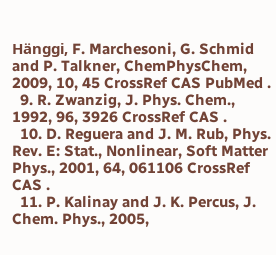Hänggi, F. Marchesoni, G. Schmid and P. Talkner, ChemPhysChem, 2009, 10, 45 CrossRef CAS PubMed .
  9. R. Zwanzig, J. Phys. Chem., 1992, 96, 3926 CrossRef CAS .
  10. D. Reguera and J. M. Rub, Phys. Rev. E: Stat., Nonlinear, Soft Matter Phys., 2001, 64, 061106 CrossRef CAS .
  11. P. Kalinay and J. K. Percus, J. Chem. Phys., 2005,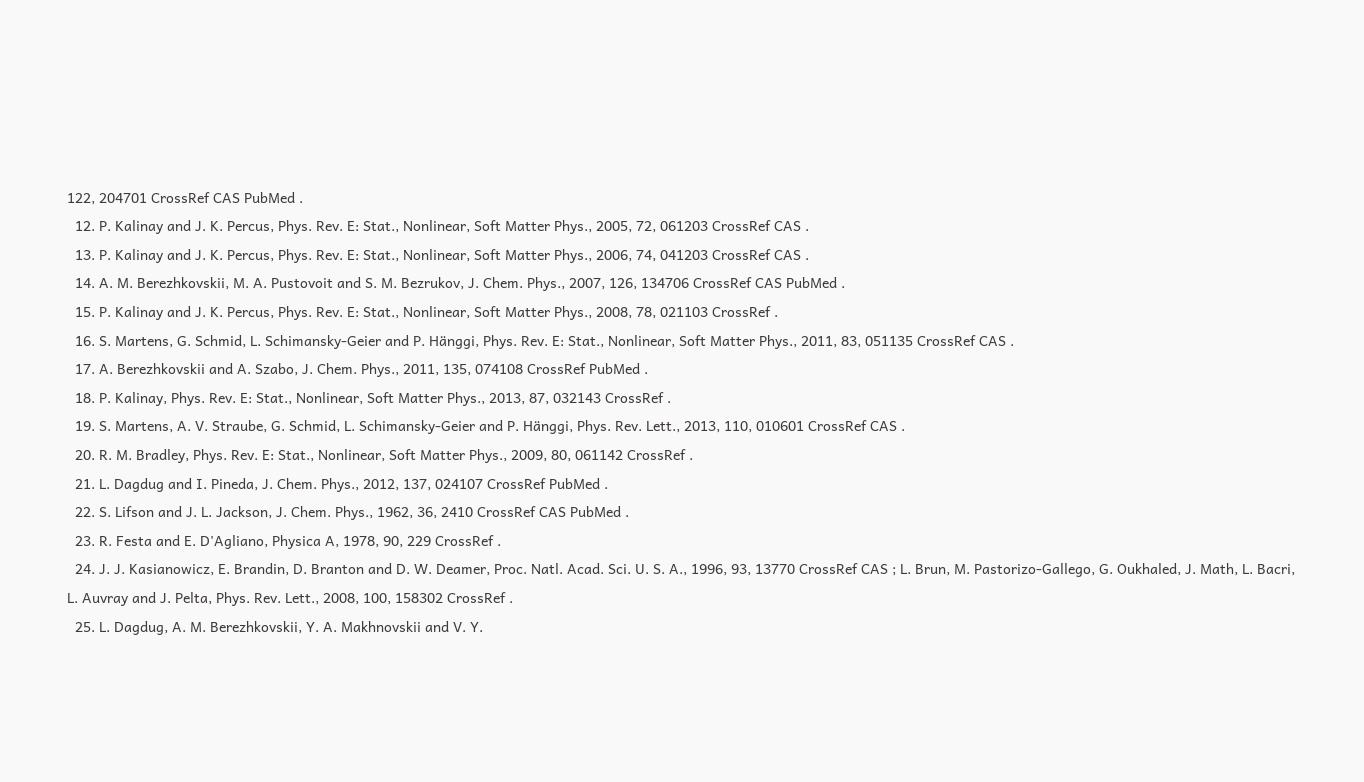122, 204701 CrossRef CAS PubMed .
  12. P. Kalinay and J. K. Percus, Phys. Rev. E: Stat., Nonlinear, Soft Matter Phys., 2005, 72, 061203 CrossRef CAS .
  13. P. Kalinay and J. K. Percus, Phys. Rev. E: Stat., Nonlinear, Soft Matter Phys., 2006, 74, 041203 CrossRef CAS .
  14. A. M. Berezhkovskii, M. A. Pustovoit and S. M. Bezrukov, J. Chem. Phys., 2007, 126, 134706 CrossRef CAS PubMed .
  15. P. Kalinay and J. K. Percus, Phys. Rev. E: Stat., Nonlinear, Soft Matter Phys., 2008, 78, 021103 CrossRef .
  16. S. Martens, G. Schmid, L. Schimansky-Geier and P. Hänggi, Phys. Rev. E: Stat., Nonlinear, Soft Matter Phys., 2011, 83, 051135 CrossRef CAS .
  17. A. Berezhkovskii and A. Szabo, J. Chem. Phys., 2011, 135, 074108 CrossRef PubMed .
  18. P. Kalinay, Phys. Rev. E: Stat., Nonlinear, Soft Matter Phys., 2013, 87, 032143 CrossRef .
  19. S. Martens, A. V. Straube, G. Schmid, L. Schimansky-Geier and P. Hänggi, Phys. Rev. Lett., 2013, 110, 010601 CrossRef CAS .
  20. R. M. Bradley, Phys. Rev. E: Stat., Nonlinear, Soft Matter Phys., 2009, 80, 061142 CrossRef .
  21. L. Dagdug and I. Pineda, J. Chem. Phys., 2012, 137, 024107 CrossRef PubMed .
  22. S. Lifson and J. L. Jackson, J. Chem. Phys., 1962, 36, 2410 CrossRef CAS PubMed .
  23. R. Festa and E. D'Agliano, Physica A, 1978, 90, 229 CrossRef .
  24. J. J. Kasianowicz, E. Brandin, D. Branton and D. W. Deamer, Proc. Natl. Acad. Sci. U. S. A., 1996, 93, 13770 CrossRef CAS ; L. Brun, M. Pastorizo-Gallego, G. Oukhaled, J. Math, L. Bacri, L. Auvray and J. Pelta, Phys. Rev. Lett., 2008, 100, 158302 CrossRef .
  25. L. Dagdug, A. M. Berezhkovskii, Y. A. Makhnovskii and V. Y.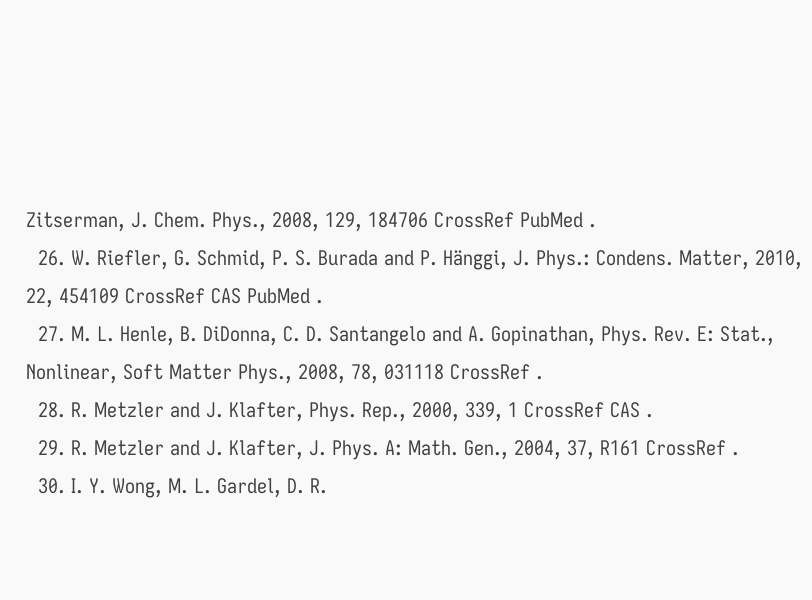Zitserman, J. Chem. Phys., 2008, 129, 184706 CrossRef PubMed .
  26. W. Riefler, G. Schmid, P. S. Burada and P. Hänggi, J. Phys.: Condens. Matter, 2010, 22, 454109 CrossRef CAS PubMed .
  27. M. L. Henle, B. DiDonna, C. D. Santangelo and A. Gopinathan, Phys. Rev. E: Stat., Nonlinear, Soft Matter Phys., 2008, 78, 031118 CrossRef .
  28. R. Metzler and J. Klafter, Phys. Rep., 2000, 339, 1 CrossRef CAS .
  29. R. Metzler and J. Klafter, J. Phys. A: Math. Gen., 2004, 37, R161 CrossRef .
  30. I. Y. Wong, M. L. Gardel, D. R.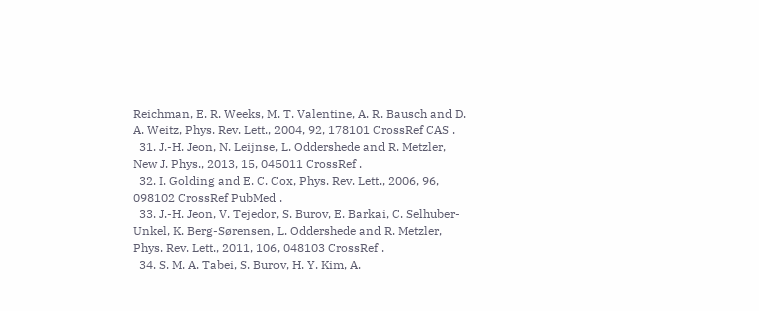Reichman, E. R. Weeks, M. T. Valentine, A. R. Bausch and D. A. Weitz, Phys. Rev. Lett., 2004, 92, 178101 CrossRef CAS .
  31. J.-H. Jeon, N. Leijnse, L. Oddershede and R. Metzler, New J. Phys., 2013, 15, 045011 CrossRef .
  32. I. Golding and E. C. Cox, Phys. Rev. Lett., 2006, 96, 098102 CrossRef PubMed .
  33. J.-H. Jeon, V. Tejedor, S. Burov, E. Barkai, C. Selhuber-Unkel, K. Berg-Sørensen, L. Oddershede and R. Metzler, Phys. Rev. Lett., 2011, 106, 048103 CrossRef .
  34. S. M. A. Tabei, S. Burov, H. Y. Kim, A.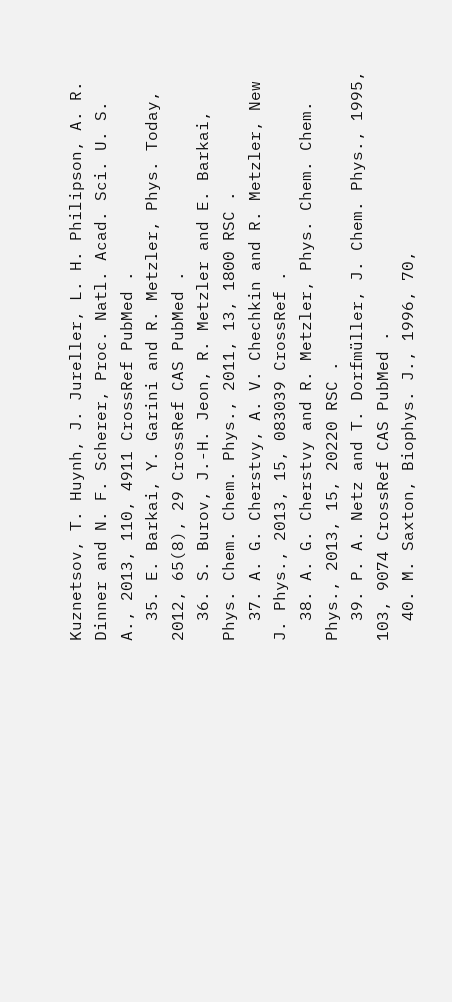Kuznetsov, T. Huynh, J. Jureller, L. H. Philipson, A. R. Dinner and N. F. Scherer, Proc. Natl. Acad. Sci. U. S. A., 2013, 110, 4911 CrossRef PubMed .
  35. E. Barkai, Y. Garini and R. Metzler, Phys. Today, 2012, 65(8), 29 CrossRef CAS PubMed .
  36. S. Burov, J.-H. Jeon, R. Metzler and E. Barkai, Phys. Chem. Chem. Phys., 2011, 13, 1800 RSC .
  37. A. G. Cherstvy, A. V. Chechkin and R. Metzler, New J. Phys., 2013, 15, 083039 CrossRef .
  38. A. G. Cherstvy and R. Metzler, Phys. Chem. Chem. Phys., 2013, 15, 20220 RSC .
  39. P. A. Netz and T. Dorfmüller, J. Chem. Phys., 1995, 103, 9074 CrossRef CAS PubMed .
  40. M. Saxton, Biophys. J., 1996, 70,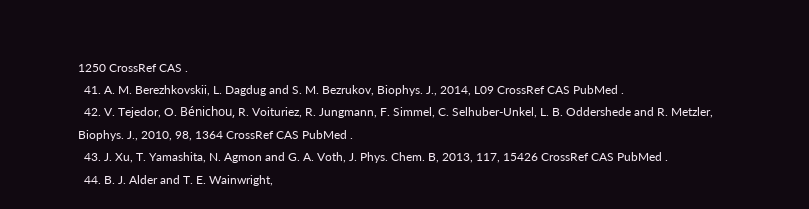1250 CrossRef CAS .
  41. A. M. Berezhkovskii, L. Dagdug and S. M. Bezrukov, Biophys. J., 2014, L09 CrossRef CAS PubMed .
  42. V. Tejedor, O. Bénichou, R. Voituriez, R. Jungmann, F. Simmel, C. Selhuber-Unkel, L. B. Oddershede and R. Metzler, Biophys. J., 2010, 98, 1364 CrossRef CAS PubMed .
  43. J. Xu, T. Yamashita, N. Agmon and G. A. Voth, J. Phys. Chem. B, 2013, 117, 15426 CrossRef CAS PubMed .
  44. B. J. Alder and T. E. Wainwright,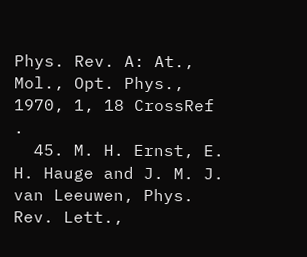Phys. Rev. A: At., Mol., Opt. Phys., 1970, 1, 18 CrossRef .
  45. M. H. Ernst, E. H. Hauge and J. M. J. van Leeuwen, Phys. Rev. Lett.,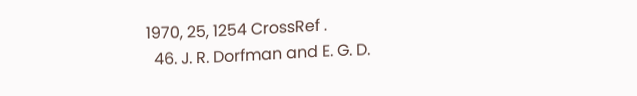1970, 25, 1254 CrossRef .
  46. J. R. Dorfman and E. G. D.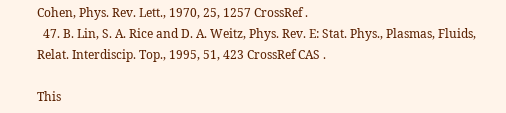Cohen, Phys. Rev. Lett., 1970, 25, 1257 CrossRef .
  47. B. Lin, S. A. Rice and D. A. Weitz, Phys. Rev. E: Stat. Phys., Plasmas, Fluids, Relat. Interdiscip. Top., 1995, 51, 423 CrossRef CAS .

This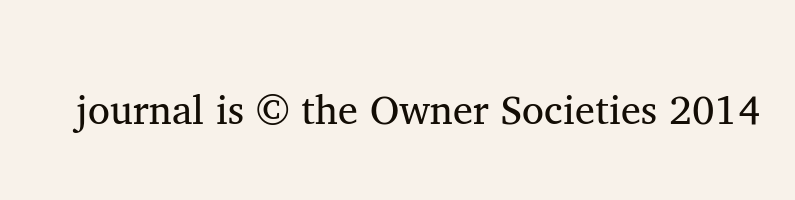journal is © the Owner Societies 2014